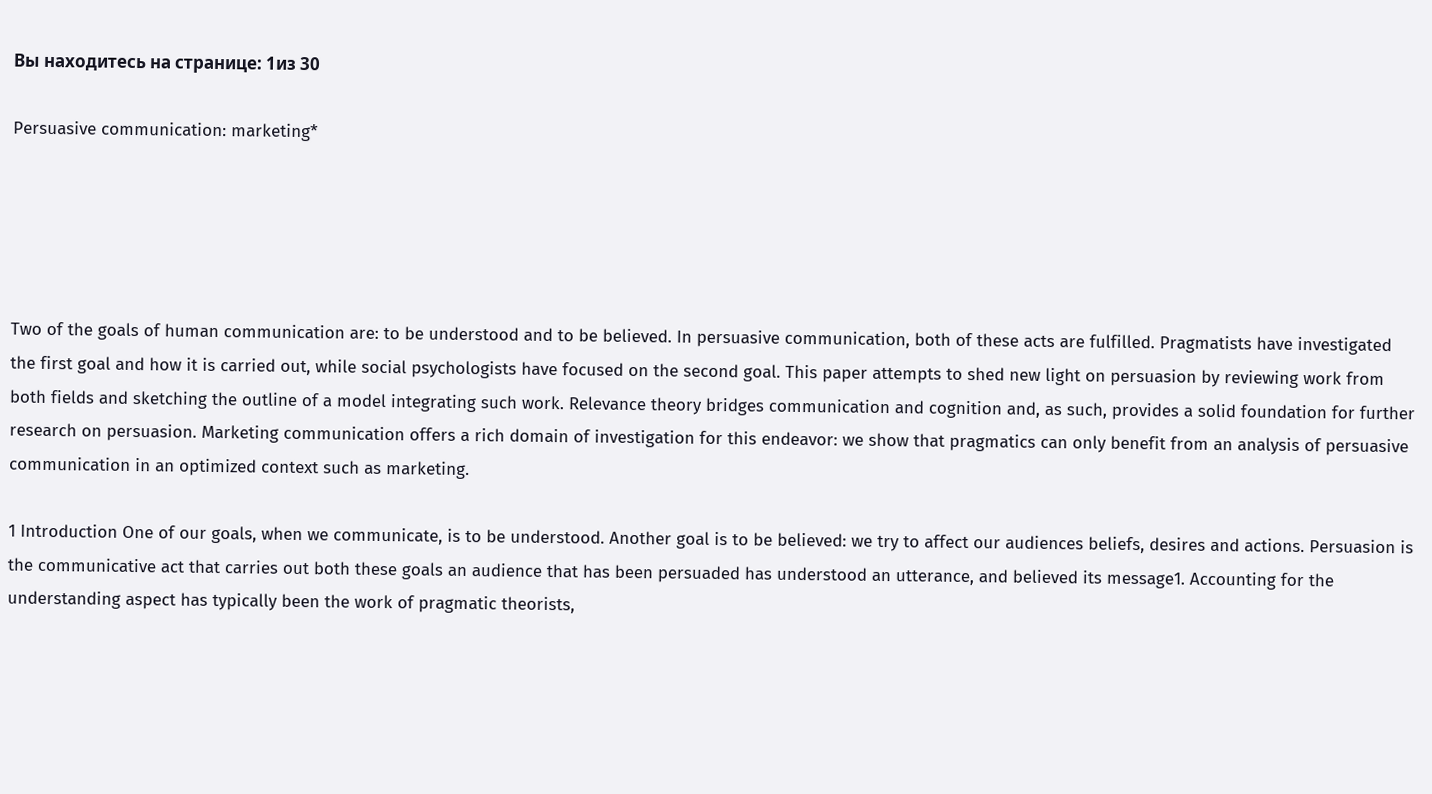Вы находитесь на странице: 1из 30

Persuasive communication: marketing*





Two of the goals of human communication are: to be understood and to be believed. In persuasive communication, both of these acts are fulfilled. Pragmatists have investigated the first goal and how it is carried out, while social psychologists have focused on the second goal. This paper attempts to shed new light on persuasion by reviewing work from both fields and sketching the outline of a model integrating such work. Relevance theory bridges communication and cognition and, as such, provides a solid foundation for further research on persuasion. Marketing communication offers a rich domain of investigation for this endeavor: we show that pragmatics can only benefit from an analysis of persuasive communication in an optimized context such as marketing.

1 Introduction One of our goals, when we communicate, is to be understood. Another goal is to be believed: we try to affect our audiences beliefs, desires and actions. Persuasion is the communicative act that carries out both these goals an audience that has been persuaded has understood an utterance, and believed its message1. Accounting for the understanding aspect has typically been the work of pragmatic theorists,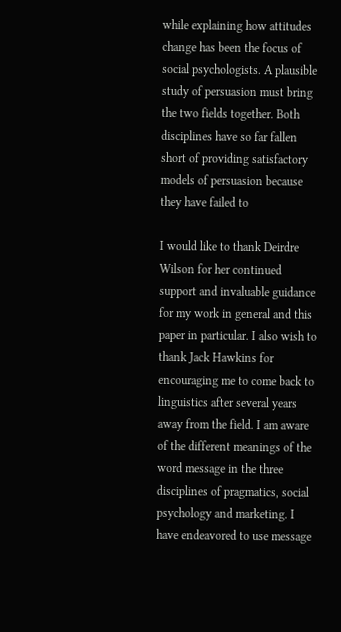while explaining how attitudes change has been the focus of social psychologists. A plausible study of persuasion must bring the two fields together. Both disciplines have so far fallen short of providing satisfactory models of persuasion because they have failed to

I would like to thank Deirdre Wilson for her continued support and invaluable guidance for my work in general and this paper in particular. I also wish to thank Jack Hawkins for encouraging me to come back to linguistics after several years away from the field. I am aware of the different meanings of the word message in the three disciplines of pragmatics, social psychology and marketing. I have endeavored to use message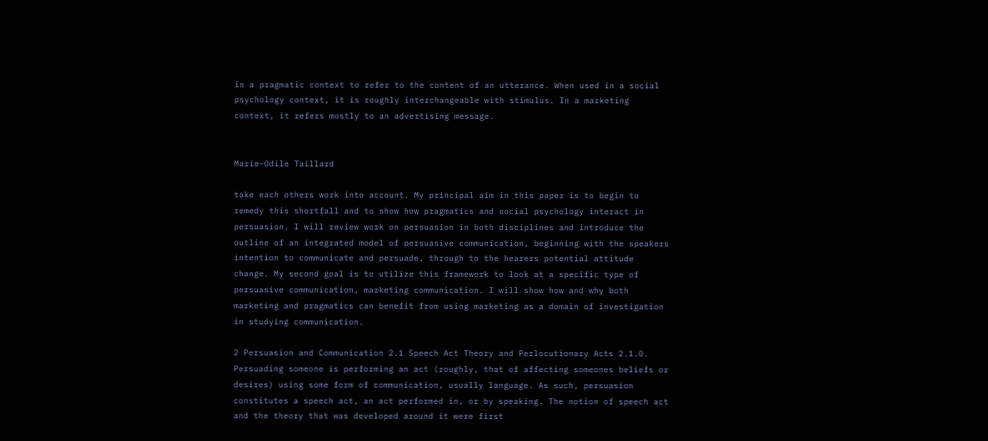in a pragmatic context to refer to the content of an utterance. When used in a social psychology context, it is roughly interchangeable with stimulus. In a marketing context, it refers mostly to an advertising message.


Marie-Odile Taillard

take each others work into account. My principal aim in this paper is to begin to remedy this shortfall and to show how pragmatics and social psychology interact in persuasion. I will review work on persuasion in both disciplines and introduce the outline of an integrated model of persuasive communication, beginning with the speakers intention to communicate and persuade, through to the hearers potential attitude change. My second goal is to utilize this framework to look at a specific type of persuasive communication, marketing communication. I will show how and why both marketing and pragmatics can benefit from using marketing as a domain of investigation in studying communication.

2 Persuasion and Communication 2.1 Speech Act Theory and Perlocutionary Acts 2.1.0. Persuading someone is performing an act (roughly, that of affecting someones beliefs or desires) using some form of communication, usually language. As such, persuasion constitutes a speech act, an act performed in, or by speaking. The notion of speech act and the theory that was developed around it were first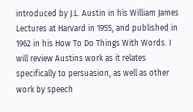introduced by J.L. Austin in his William James Lectures at Harvard in 1955, and published in 1962 in his How To Do Things With Words. I will review Austins work as it relates specifically to persuasion, as well as other work by speech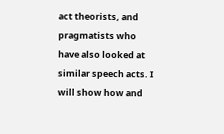act theorists, and pragmatists who have also looked at similar speech acts. I will show how and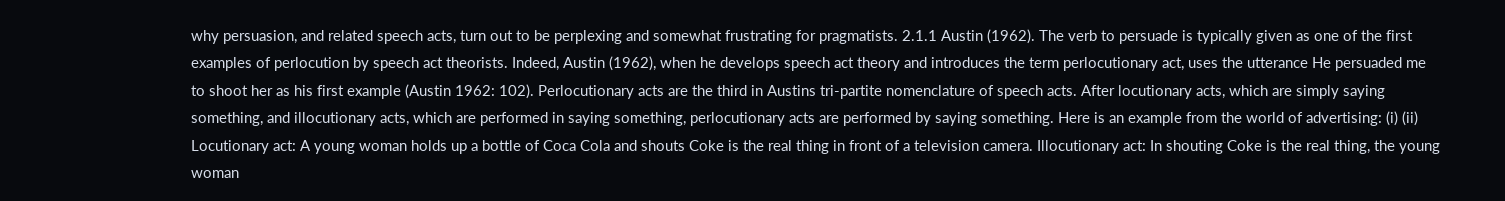why persuasion, and related speech acts, turn out to be perplexing and somewhat frustrating for pragmatists. 2.1.1 Austin (1962). The verb to persuade is typically given as one of the first examples of perlocution by speech act theorists. Indeed, Austin (1962), when he develops speech act theory and introduces the term perlocutionary act, uses the utterance He persuaded me to shoot her as his first example (Austin 1962: 102). Perlocutionary acts are the third in Austins tri-partite nomenclature of speech acts. After locutionary acts, which are simply saying something, and illocutionary acts, which are performed in saying something, perlocutionary acts are performed by saying something. Here is an example from the world of advertising: (i) (ii) Locutionary act: A young woman holds up a bottle of Coca Cola and shouts Coke is the real thing in front of a television camera. Illocutionary act: In shouting Coke is the real thing, the young woman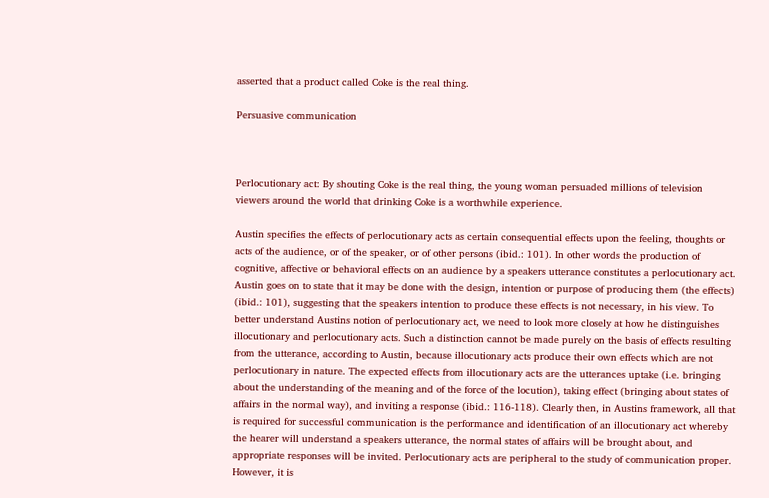asserted that a product called Coke is the real thing.

Persuasive communication



Perlocutionary act: By shouting Coke is the real thing, the young woman persuaded millions of television viewers around the world that drinking Coke is a worthwhile experience.

Austin specifies the effects of perlocutionary acts as certain consequential effects upon the feeling, thoughts or acts of the audience, or of the speaker, or of other persons (ibid.: 101). In other words the production of cognitive, affective or behavioral effects on an audience by a speakers utterance constitutes a perlocutionary act. Austin goes on to state that it may be done with the design, intention or purpose of producing them (the effects) (ibid.: 101), suggesting that the speakers intention to produce these effects is not necessary, in his view. To better understand Austins notion of perlocutionary act, we need to look more closely at how he distinguishes illocutionary and perlocutionary acts. Such a distinction cannot be made purely on the basis of effects resulting from the utterance, according to Austin, because illocutionary acts produce their own effects which are not perlocutionary in nature. The expected effects from illocutionary acts are the utterances uptake (i.e. bringing about the understanding of the meaning and of the force of the locution), taking effect (bringing about states of affairs in the normal way), and inviting a response (ibid.: 116-118). Clearly then, in Austins framework, all that is required for successful communication is the performance and identification of an illocutionary act whereby the hearer will understand a speakers utterance, the normal states of affairs will be brought about, and appropriate responses will be invited. Perlocutionary acts are peripheral to the study of communication proper. However, it is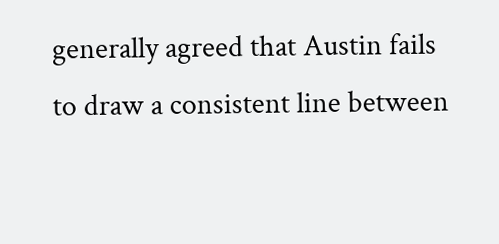generally agreed that Austin fails to draw a consistent line between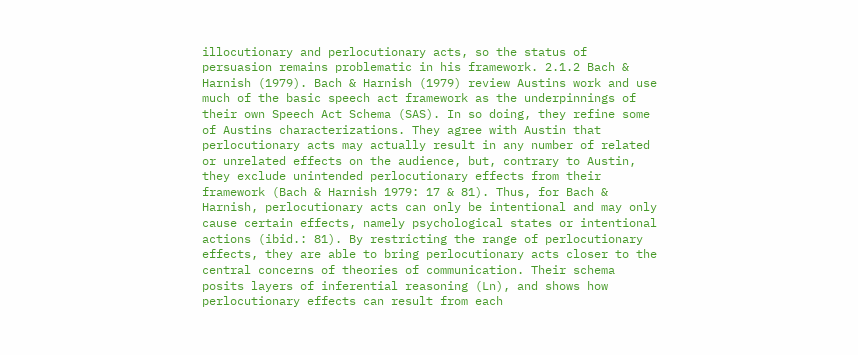illocutionary and perlocutionary acts, so the status of persuasion remains problematic in his framework. 2.1.2 Bach & Harnish (1979). Bach & Harnish (1979) review Austins work and use much of the basic speech act framework as the underpinnings of their own Speech Act Schema (SAS). In so doing, they refine some of Austins characterizations. They agree with Austin that perlocutionary acts may actually result in any number of related or unrelated effects on the audience, but, contrary to Austin, they exclude unintended perlocutionary effects from their framework (Bach & Harnish 1979: 17 & 81). Thus, for Bach & Harnish, perlocutionary acts can only be intentional and may only cause certain effects, namely psychological states or intentional actions (ibid.: 81). By restricting the range of perlocutionary effects, they are able to bring perlocutionary acts closer to the central concerns of theories of communication. Their schema posits layers of inferential reasoning (Ln), and shows how perlocutionary effects can result from each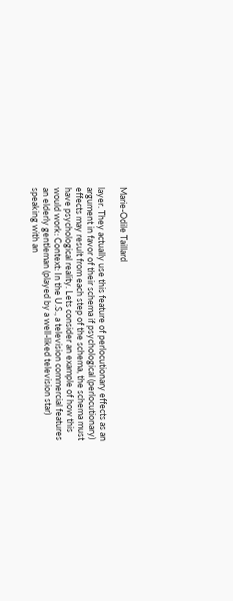Marie-Odile Taillard

layer. They actually use this feature of perlocutionary effects as an argument in favor of their schema if psychological (perlocutionary) effects may result from each step of the schema, the schema must have psychological reality. Lets consider an example of how this would work: Context: In the U.S., a television commercial features an elderly gentleman (played by a well-liked television star) speaking with an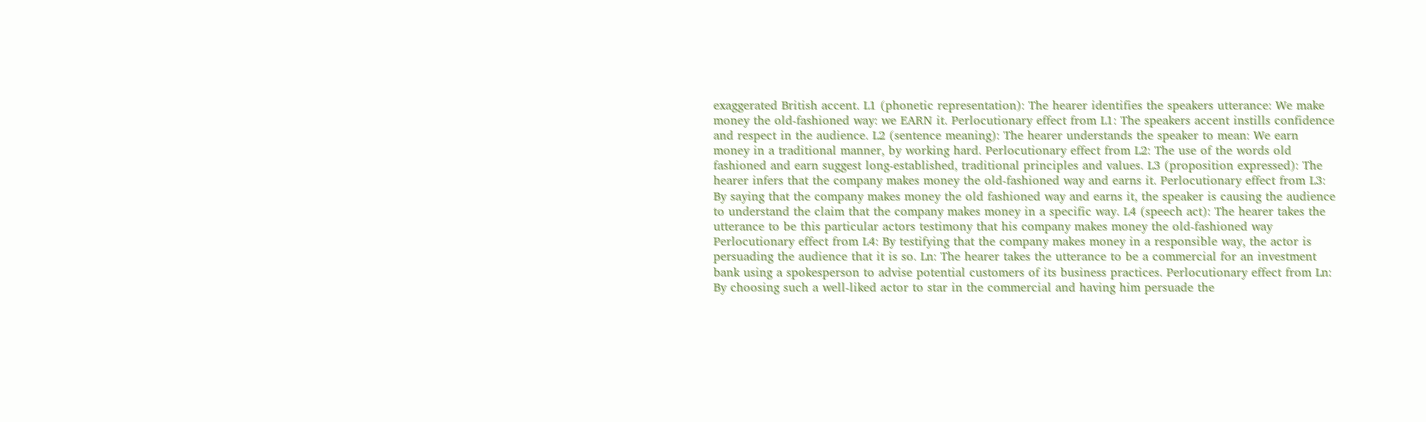exaggerated British accent. L1 (phonetic representation): The hearer identifies the speakers utterance: We make money the old-fashioned way: we EARN it. Perlocutionary effect from L1: The speakers accent instills confidence and respect in the audience. L2 (sentence meaning): The hearer understands the speaker to mean: We earn money in a traditional manner, by working hard. Perlocutionary effect from L2: The use of the words old fashioned and earn suggest long-established, traditional principles and values. L3 (proposition expressed): The hearer infers that the company makes money the old-fashioned way and earns it. Perlocutionary effect from L3: By saying that the company makes money the old fashioned way and earns it, the speaker is causing the audience to understand the claim that the company makes money in a specific way. L4 (speech act): The hearer takes the utterance to be this particular actors testimony that his company makes money the old-fashioned way Perlocutionary effect from L4: By testifying that the company makes money in a responsible way, the actor is persuading the audience that it is so. Ln: The hearer takes the utterance to be a commercial for an investment bank using a spokesperson to advise potential customers of its business practices. Perlocutionary effect from Ln: By choosing such a well-liked actor to star in the commercial and having him persuade the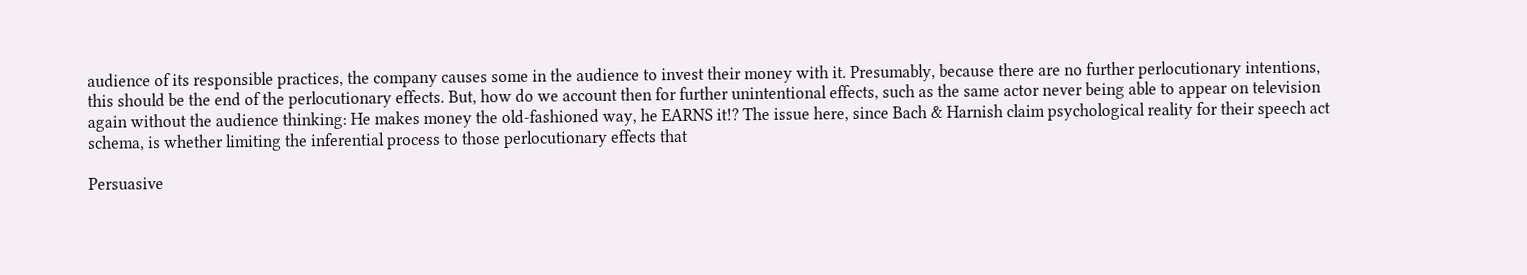audience of its responsible practices, the company causes some in the audience to invest their money with it. Presumably, because there are no further perlocutionary intentions, this should be the end of the perlocutionary effects. But, how do we account then for further unintentional effects, such as the same actor never being able to appear on television again without the audience thinking: He makes money the old-fashioned way, he EARNS it!? The issue here, since Bach & Harnish claim psychological reality for their speech act schema, is whether limiting the inferential process to those perlocutionary effects that

Persuasive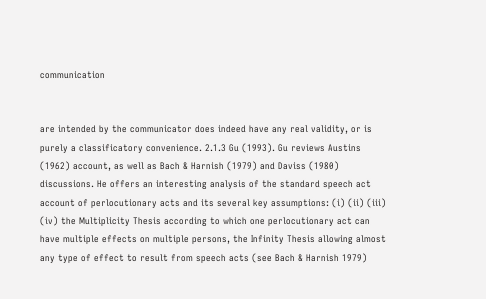communication


are intended by the communicator does indeed have any real validity, or is purely a classificatory convenience. 2.1.3 Gu (1993). Gu reviews Austins (1962) account, as well as Bach & Harnish (1979) and Daviss (1980) discussions. He offers an interesting analysis of the standard speech act account of perlocutionary acts and its several key assumptions: (i) (ii) (iii) (iv) the Multiplicity Thesis according to which one perlocutionary act can have multiple effects on multiple persons, the Infinity Thesis allowing almost any type of effect to result from speech acts (see Bach & Harnish 1979)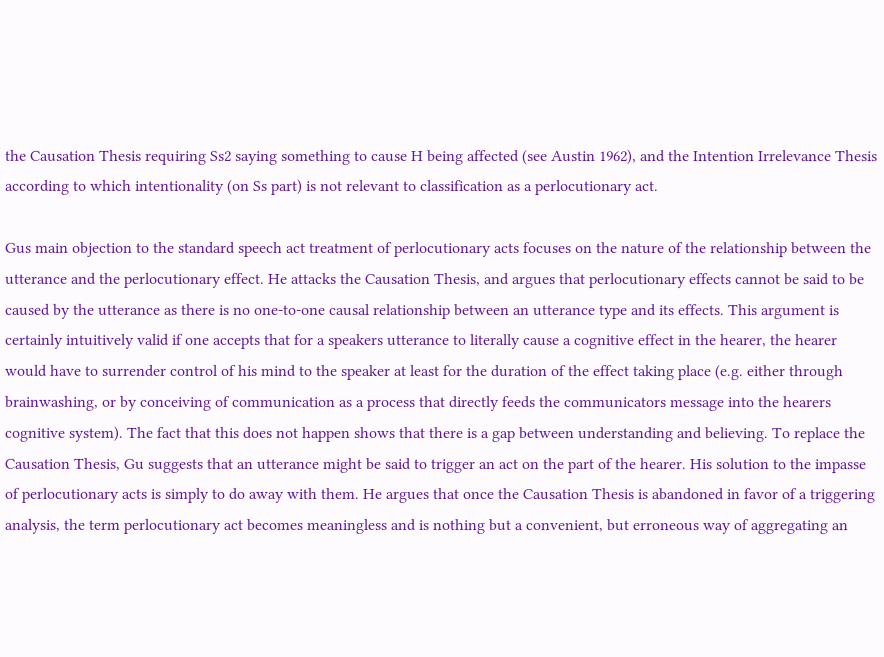the Causation Thesis requiring Ss2 saying something to cause H being affected (see Austin 1962), and the Intention Irrelevance Thesis according to which intentionality (on Ss part) is not relevant to classification as a perlocutionary act.

Gus main objection to the standard speech act treatment of perlocutionary acts focuses on the nature of the relationship between the utterance and the perlocutionary effect. He attacks the Causation Thesis, and argues that perlocutionary effects cannot be said to be caused by the utterance as there is no one-to-one causal relationship between an utterance type and its effects. This argument is certainly intuitively valid if one accepts that for a speakers utterance to literally cause a cognitive effect in the hearer, the hearer would have to surrender control of his mind to the speaker at least for the duration of the effect taking place (e.g. either through brainwashing, or by conceiving of communication as a process that directly feeds the communicators message into the hearers cognitive system). The fact that this does not happen shows that there is a gap between understanding and believing. To replace the Causation Thesis, Gu suggests that an utterance might be said to trigger an act on the part of the hearer. His solution to the impasse of perlocutionary acts is simply to do away with them. He argues that once the Causation Thesis is abandoned in favor of a triggering analysis, the term perlocutionary act becomes meaningless and is nothing but a convenient, but erroneous way of aggregating an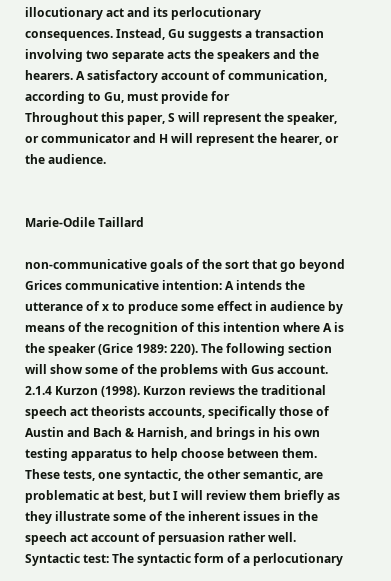illocutionary act and its perlocutionary consequences. Instead, Gu suggests a transaction involving two separate acts the speakers and the hearers. A satisfactory account of communication, according to Gu, must provide for
Throughout this paper, S will represent the speaker, or communicator and H will represent the hearer, or the audience.


Marie-Odile Taillard

non-communicative goals of the sort that go beyond Grices communicative intention: A intends the utterance of x to produce some effect in audience by means of the recognition of this intention where A is the speaker (Grice 1989: 220). The following section will show some of the problems with Gus account. 2.1.4 Kurzon (1998). Kurzon reviews the traditional speech act theorists accounts, specifically those of Austin and Bach & Harnish, and brings in his own testing apparatus to help choose between them. These tests, one syntactic, the other semantic, are problematic at best, but I will review them briefly as they illustrate some of the inherent issues in the speech act account of persuasion rather well. Syntactic test: The syntactic form of a perlocutionary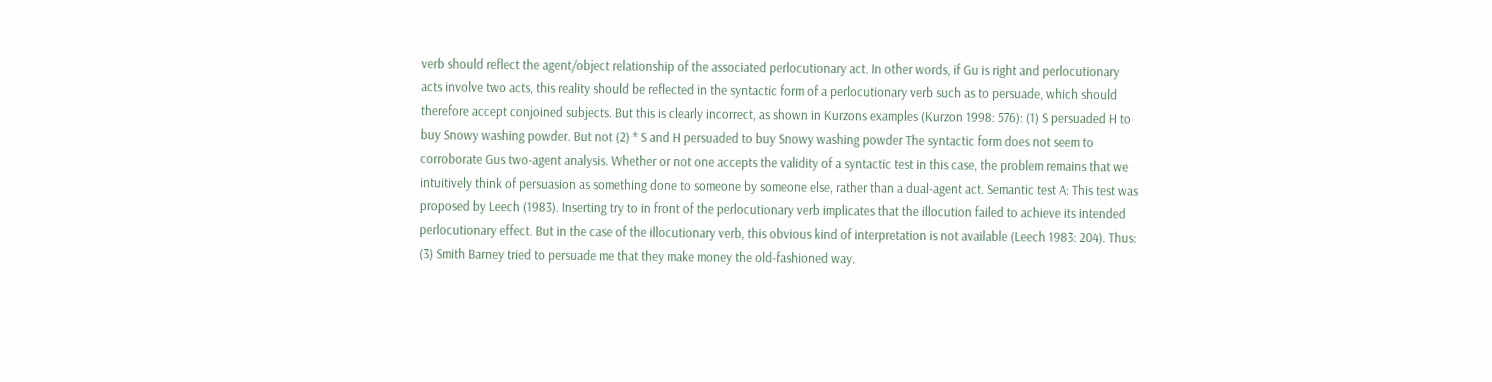verb should reflect the agent/object relationship of the associated perlocutionary act. In other words, if Gu is right and perlocutionary acts involve two acts, this reality should be reflected in the syntactic form of a perlocutionary verb such as to persuade, which should therefore accept conjoined subjects. But this is clearly incorrect, as shown in Kurzons examples (Kurzon 1998: 576): (1) S persuaded H to buy Snowy washing powder. But not (2) * S and H persuaded to buy Snowy washing powder The syntactic form does not seem to corroborate Gus two-agent analysis. Whether or not one accepts the validity of a syntactic test in this case, the problem remains that we intuitively think of persuasion as something done to someone by someone else, rather than a dual-agent act. Semantic test A: This test was proposed by Leech (1983). Inserting try to in front of the perlocutionary verb implicates that the illocution failed to achieve its intended perlocutionary effect. But in the case of the illocutionary verb, this obvious kind of interpretation is not available (Leech 1983: 204). Thus: (3) Smith Barney tried to persuade me that they make money the old-fashioned way.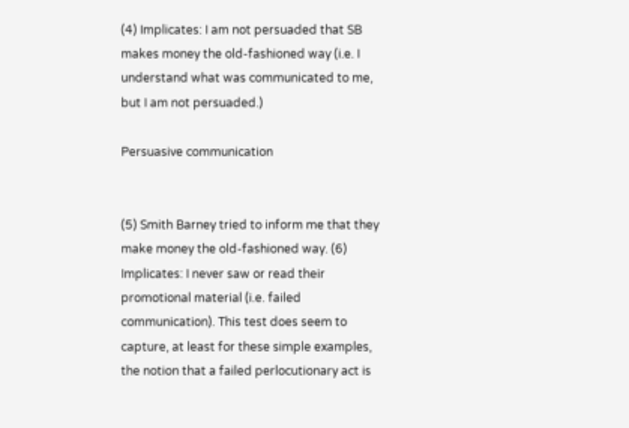(4) Implicates: I am not persuaded that SB makes money the old-fashioned way (i.e. I understand what was communicated to me, but I am not persuaded.)

Persuasive communication


(5) Smith Barney tried to inform me that they make money the old-fashioned way. (6) Implicates: I never saw or read their promotional material (i.e. failed communication). This test does seem to capture, at least for these simple examples, the notion that a failed perlocutionary act is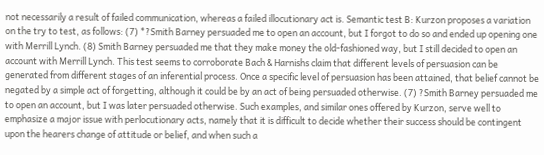not necessarily a result of failed communication, whereas a failed illocutionary act is. Semantic test B: Kurzon proposes a variation on the try to test, as follows: (7) *?Smith Barney persuaded me to open an account, but I forgot to do so and ended up opening one with Merrill Lynch. (8) Smith Barney persuaded me that they make money the old-fashioned way, but I still decided to open an account with Merrill Lynch. This test seems to corroborate Bach & Harnishs claim that different levels of persuasion can be generated from different stages of an inferential process. Once a specific level of persuasion has been attained, that belief cannot be negated by a simple act of forgetting, although it could be by an act of being persuaded otherwise. (7) ?Smith Barney persuaded me to open an account, but I was later persuaded otherwise. Such examples, and similar ones offered by Kurzon, serve well to emphasize a major issue with perlocutionary acts, namely that it is difficult to decide whether their success should be contingent upon the hearers change of attitude or belief, and when such a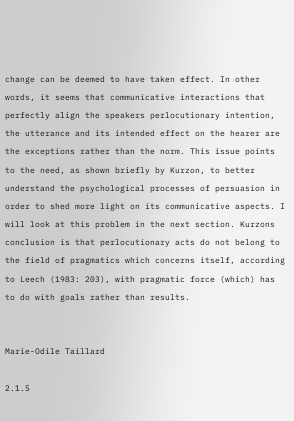change can be deemed to have taken effect. In other words, it seems that communicative interactions that perfectly align the speakers perlocutionary intention, the utterance and its intended effect on the hearer are the exceptions rather than the norm. This issue points to the need, as shown briefly by Kurzon, to better understand the psychological processes of persuasion in order to shed more light on its communicative aspects. I will look at this problem in the next section. Kurzons conclusion is that perlocutionary acts do not belong to the field of pragmatics which concerns itself, according to Leech (1983: 203), with pragmatic force (which) has to do with goals rather than results.


Marie-Odile Taillard

2.1.5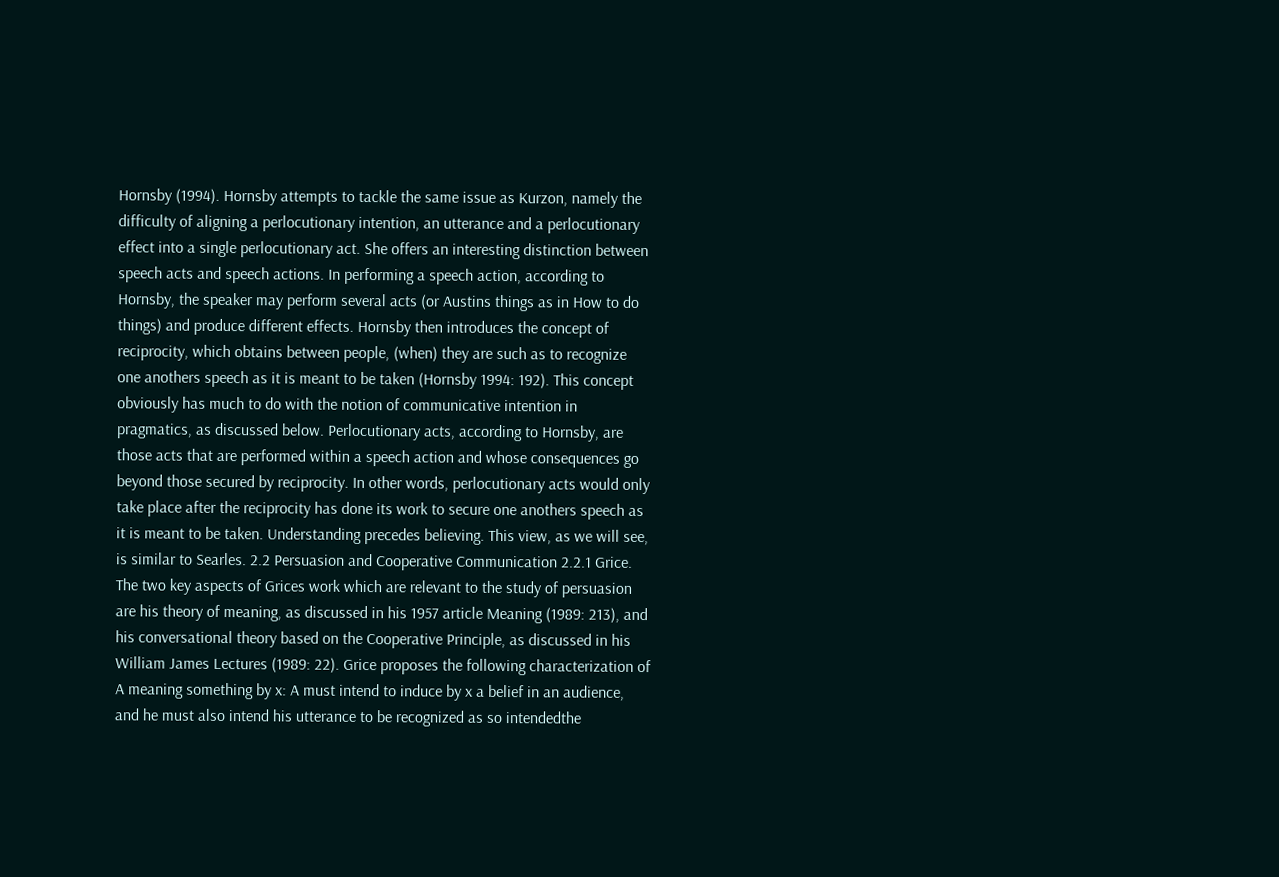Hornsby (1994). Hornsby attempts to tackle the same issue as Kurzon, namely the difficulty of aligning a perlocutionary intention, an utterance and a perlocutionary effect into a single perlocutionary act. She offers an interesting distinction between speech acts and speech actions. In performing a speech action, according to Hornsby, the speaker may perform several acts (or Austins things as in How to do things) and produce different effects. Hornsby then introduces the concept of reciprocity, which obtains between people, (when) they are such as to recognize one anothers speech as it is meant to be taken (Hornsby 1994: 192). This concept obviously has much to do with the notion of communicative intention in pragmatics, as discussed below. Perlocutionary acts, according to Hornsby, are those acts that are performed within a speech action and whose consequences go beyond those secured by reciprocity. In other words, perlocutionary acts would only take place after the reciprocity has done its work to secure one anothers speech as it is meant to be taken. Understanding precedes believing. This view, as we will see, is similar to Searles. 2.2 Persuasion and Cooperative Communication 2.2.1 Grice. The two key aspects of Grices work which are relevant to the study of persuasion are his theory of meaning, as discussed in his 1957 article Meaning (1989: 213), and his conversational theory based on the Cooperative Principle, as discussed in his William James Lectures (1989: 22). Grice proposes the following characterization of A meaning something by x: A must intend to induce by x a belief in an audience, and he must also intend his utterance to be recognized as so intendedthe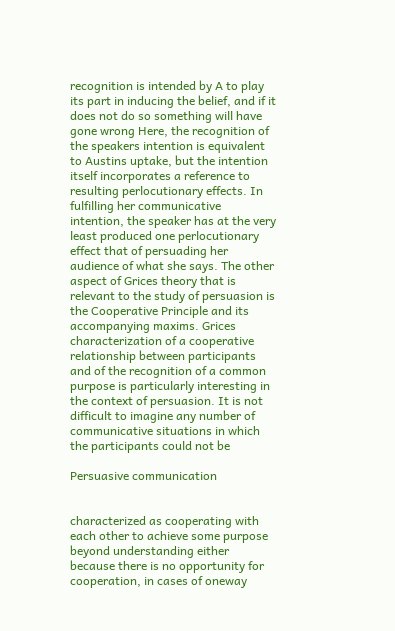recognition is intended by A to play its part in inducing the belief, and if it does not do so something will have gone wrong Here, the recognition of the speakers intention is equivalent to Austins uptake, but the intention itself incorporates a reference to resulting perlocutionary effects. In fulfilling her communicative intention, the speaker has at the very least produced one perlocutionary effect that of persuading her audience of what she says. The other aspect of Grices theory that is relevant to the study of persuasion is the Cooperative Principle and its accompanying maxims. Grices characterization of a cooperative relationship between participants and of the recognition of a common purpose is particularly interesting in the context of persuasion. It is not difficult to imagine any number of communicative situations in which the participants could not be

Persuasive communication


characterized as cooperating with each other to achieve some purpose beyond understanding either because there is no opportunity for cooperation, in cases of oneway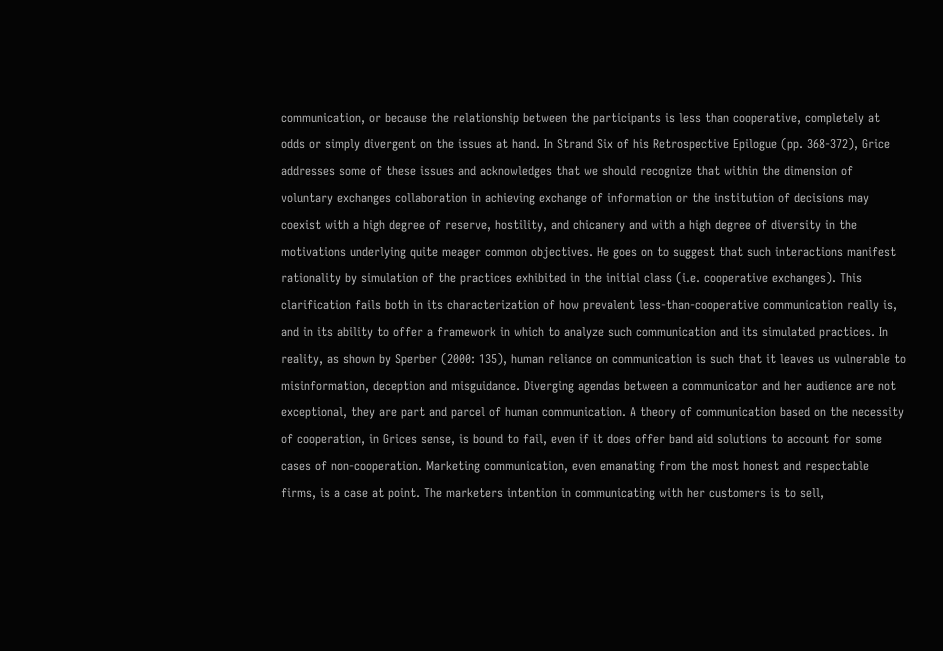communication, or because the relationship between the participants is less than cooperative, completely at odds or simply divergent on the issues at hand. In Strand Six of his Retrospective Epilogue (pp. 368-372), Grice addresses some of these issues and acknowledges that we should recognize that within the dimension of voluntary exchanges collaboration in achieving exchange of information or the institution of decisions may coexist with a high degree of reserve, hostility, and chicanery and with a high degree of diversity in the motivations underlying quite meager common objectives. He goes on to suggest that such interactions manifest rationality by simulation of the practices exhibited in the initial class (i.e. cooperative exchanges). This clarification fails both in its characterization of how prevalent less-than-cooperative communication really is, and in its ability to offer a framework in which to analyze such communication and its simulated practices. In reality, as shown by Sperber (2000: 135), human reliance on communication is such that it leaves us vulnerable to misinformation, deception and misguidance. Diverging agendas between a communicator and her audience are not exceptional, they are part and parcel of human communication. A theory of communication based on the necessity of cooperation, in Grices sense, is bound to fail, even if it does offer band aid solutions to account for some cases of non-cooperation. Marketing communication, even emanating from the most honest and respectable firms, is a case at point. The marketers intention in communicating with her customers is to sell,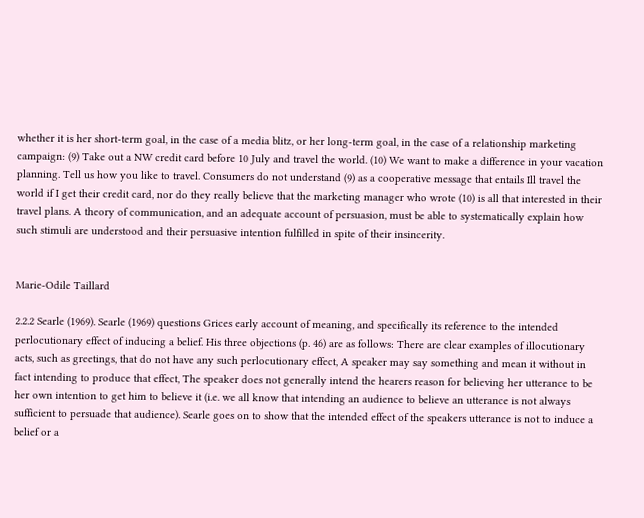whether it is her short-term goal, in the case of a media blitz, or her long-term goal, in the case of a relationship marketing campaign: (9) Take out a NW credit card before 10 July and travel the world. (10) We want to make a difference in your vacation planning. Tell us how you like to travel. Consumers do not understand (9) as a cooperative message that entails Ill travel the world if I get their credit card, nor do they really believe that the marketing manager who wrote (10) is all that interested in their travel plans. A theory of communication, and an adequate account of persuasion, must be able to systematically explain how such stimuli are understood and their persuasive intention fulfilled in spite of their insincerity.


Marie-Odile Taillard

2.2.2 Searle (1969). Searle (1969) questions Grices early account of meaning, and specifically its reference to the intended perlocutionary effect of inducing a belief. His three objections (p. 46) are as follows: There are clear examples of illocutionary acts, such as greetings, that do not have any such perlocutionary effect, A speaker may say something and mean it without in fact intending to produce that effect, The speaker does not generally intend the hearers reason for believing her utterance to be her own intention to get him to believe it (i.e. we all know that intending an audience to believe an utterance is not always sufficient to persuade that audience). Searle goes on to show that the intended effect of the speakers utterance is not to induce a belief or a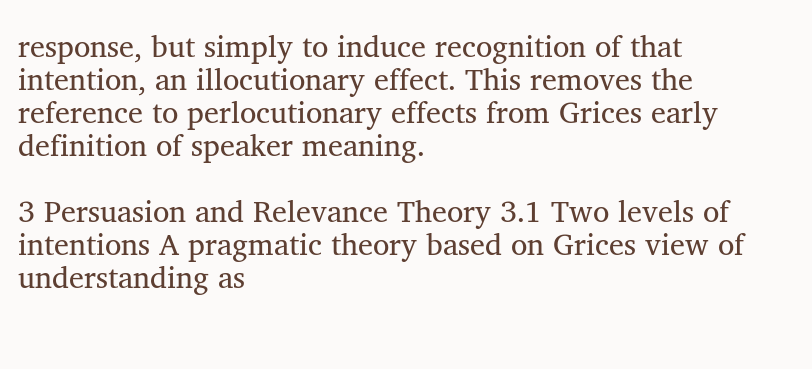response, but simply to induce recognition of that intention, an illocutionary effect. This removes the reference to perlocutionary effects from Grices early definition of speaker meaning.

3 Persuasion and Relevance Theory 3.1 Two levels of intentions A pragmatic theory based on Grices view of understanding as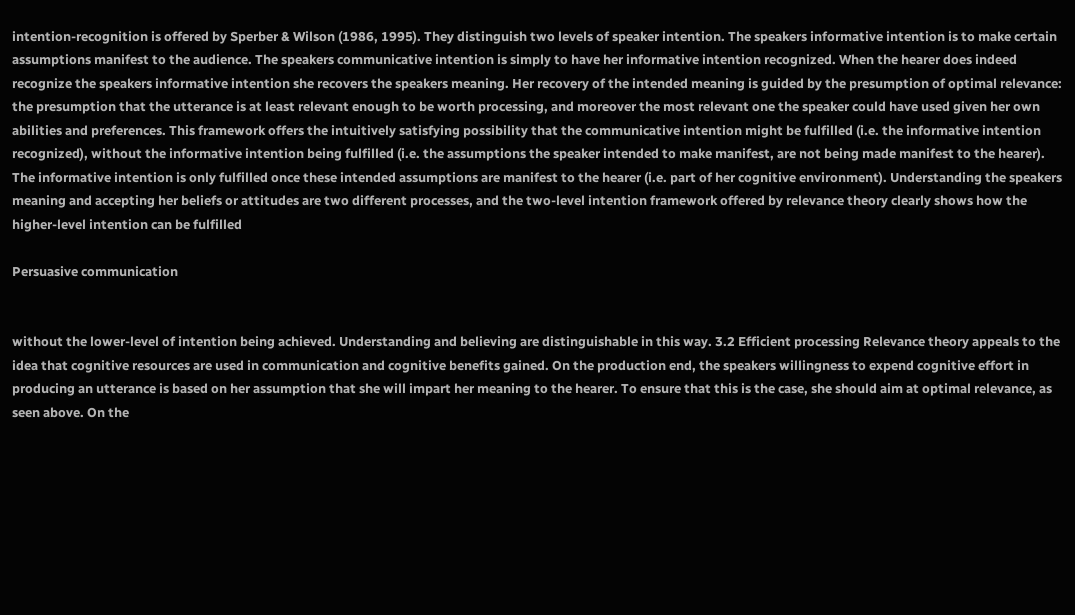intention-recognition is offered by Sperber & Wilson (1986, 1995). They distinguish two levels of speaker intention. The speakers informative intention is to make certain assumptions manifest to the audience. The speakers communicative intention is simply to have her informative intention recognized. When the hearer does indeed recognize the speakers informative intention she recovers the speakers meaning. Her recovery of the intended meaning is guided by the presumption of optimal relevance: the presumption that the utterance is at least relevant enough to be worth processing, and moreover the most relevant one the speaker could have used given her own abilities and preferences. This framework offers the intuitively satisfying possibility that the communicative intention might be fulfilled (i.e. the informative intention recognized), without the informative intention being fulfilled (i.e. the assumptions the speaker intended to make manifest, are not being made manifest to the hearer). The informative intention is only fulfilled once these intended assumptions are manifest to the hearer (i.e. part of her cognitive environment). Understanding the speakers meaning and accepting her beliefs or attitudes are two different processes, and the two-level intention framework offered by relevance theory clearly shows how the higher-level intention can be fulfilled

Persuasive communication


without the lower-level of intention being achieved. Understanding and believing are distinguishable in this way. 3.2 Efficient processing Relevance theory appeals to the idea that cognitive resources are used in communication and cognitive benefits gained. On the production end, the speakers willingness to expend cognitive effort in producing an utterance is based on her assumption that she will impart her meaning to the hearer. To ensure that this is the case, she should aim at optimal relevance, as seen above. On the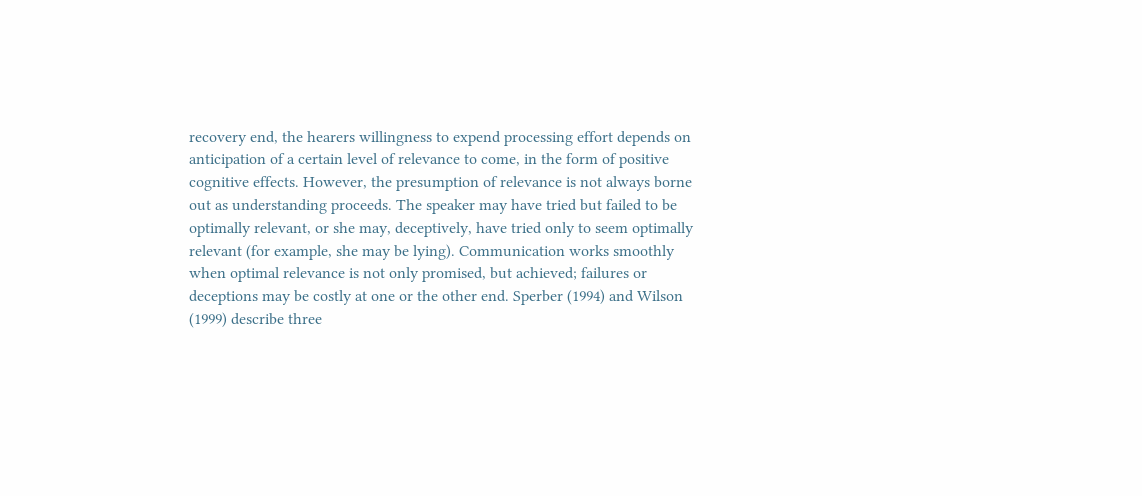recovery end, the hearers willingness to expend processing effort depends on anticipation of a certain level of relevance to come, in the form of positive cognitive effects. However, the presumption of relevance is not always borne out as understanding proceeds. The speaker may have tried but failed to be optimally relevant, or she may, deceptively, have tried only to seem optimally relevant (for example, she may be lying). Communication works smoothly when optimal relevance is not only promised, but achieved; failures or deceptions may be costly at one or the other end. Sperber (1994) and Wilson (1999) describe three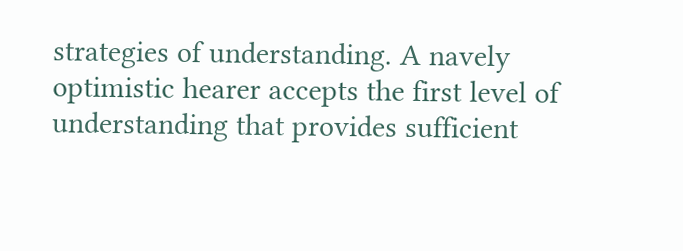strategies of understanding. A navely optimistic hearer accepts the first level of understanding that provides sufficient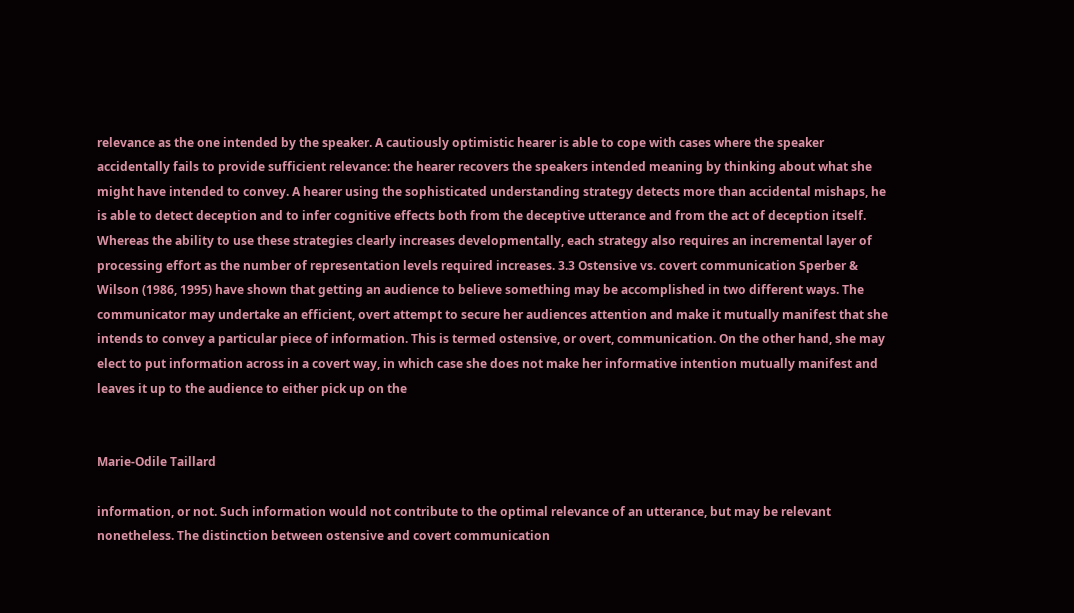relevance as the one intended by the speaker. A cautiously optimistic hearer is able to cope with cases where the speaker accidentally fails to provide sufficient relevance: the hearer recovers the speakers intended meaning by thinking about what she might have intended to convey. A hearer using the sophisticated understanding strategy detects more than accidental mishaps, he is able to detect deception and to infer cognitive effects both from the deceptive utterance and from the act of deception itself. Whereas the ability to use these strategies clearly increases developmentally, each strategy also requires an incremental layer of processing effort as the number of representation levels required increases. 3.3 Ostensive vs. covert communication Sperber & Wilson (1986, 1995) have shown that getting an audience to believe something may be accomplished in two different ways. The communicator may undertake an efficient, overt attempt to secure her audiences attention and make it mutually manifest that she intends to convey a particular piece of information. This is termed ostensive, or overt, communication. On the other hand, she may elect to put information across in a covert way, in which case she does not make her informative intention mutually manifest and leaves it up to the audience to either pick up on the


Marie-Odile Taillard

information, or not. Such information would not contribute to the optimal relevance of an utterance, but may be relevant nonetheless. The distinction between ostensive and covert communication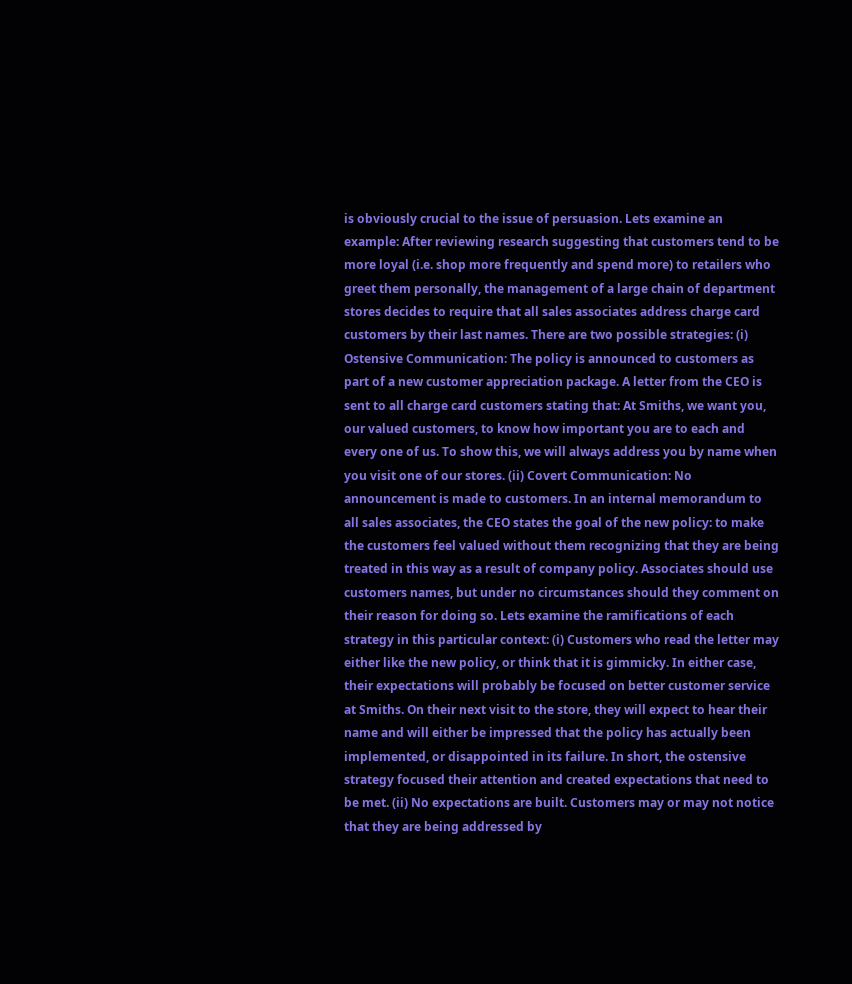is obviously crucial to the issue of persuasion. Lets examine an example: After reviewing research suggesting that customers tend to be more loyal (i.e. shop more frequently and spend more) to retailers who greet them personally, the management of a large chain of department stores decides to require that all sales associates address charge card customers by their last names. There are two possible strategies: (i) Ostensive Communication: The policy is announced to customers as part of a new customer appreciation package. A letter from the CEO is sent to all charge card customers stating that: At Smiths, we want you, our valued customers, to know how important you are to each and every one of us. To show this, we will always address you by name when you visit one of our stores. (ii) Covert Communication: No announcement is made to customers. In an internal memorandum to all sales associates, the CEO states the goal of the new policy: to make the customers feel valued without them recognizing that they are being treated in this way as a result of company policy. Associates should use customers names, but under no circumstances should they comment on their reason for doing so. Lets examine the ramifications of each strategy in this particular context: (i) Customers who read the letter may either like the new policy, or think that it is gimmicky. In either case, their expectations will probably be focused on better customer service at Smiths. On their next visit to the store, they will expect to hear their name and will either be impressed that the policy has actually been implemented, or disappointed in its failure. In short, the ostensive strategy focused their attention and created expectations that need to be met. (ii) No expectations are built. Customers may or may not notice that they are being addressed by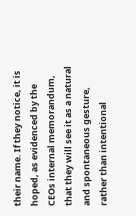their name. If they notice, it is hoped, as evidenced by the CEOs internal memorandum, that they will see it as a natural and spontaneous gesture, rather than intentional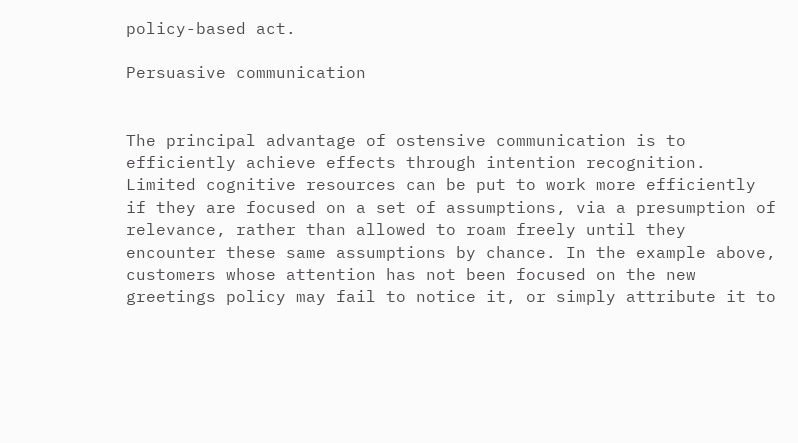policy-based act.

Persuasive communication


The principal advantage of ostensive communication is to efficiently achieve effects through intention recognition. Limited cognitive resources can be put to work more efficiently if they are focused on a set of assumptions, via a presumption of relevance, rather than allowed to roam freely until they encounter these same assumptions by chance. In the example above, customers whose attention has not been focused on the new greetings policy may fail to notice it, or simply attribute it to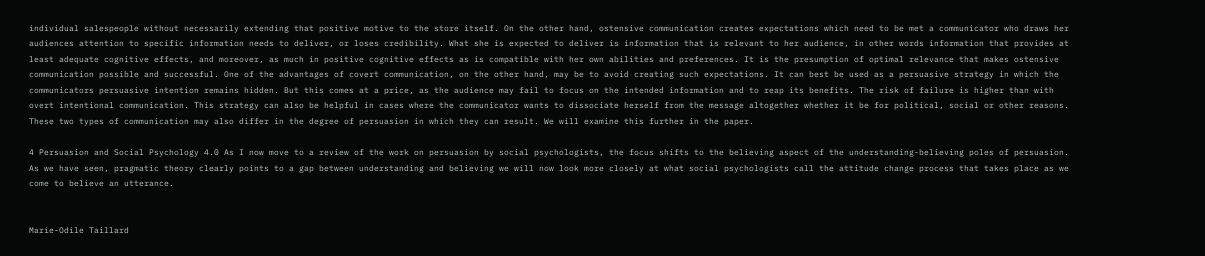individual salespeople without necessarily extending that positive motive to the store itself. On the other hand, ostensive communication creates expectations which need to be met a communicator who draws her audiences attention to specific information needs to deliver, or loses credibility. What she is expected to deliver is information that is relevant to her audience, in other words information that provides at least adequate cognitive effects, and moreover, as much in positive cognitive effects as is compatible with her own abilities and preferences. It is the presumption of optimal relevance that makes ostensive communication possible and successful. One of the advantages of covert communication, on the other hand, may be to avoid creating such expectations. It can best be used as a persuasive strategy in which the communicators persuasive intention remains hidden. But this comes at a price, as the audience may fail to focus on the intended information and to reap its benefits. The risk of failure is higher than with overt intentional communication. This strategy can also be helpful in cases where the communicator wants to dissociate herself from the message altogether whether it be for political, social or other reasons. These two types of communication may also differ in the degree of persuasion in which they can result. We will examine this further in the paper.

4 Persuasion and Social Psychology 4.0 As I now move to a review of the work on persuasion by social psychologists, the focus shifts to the believing aspect of the understanding-believing poles of persuasion. As we have seen, pragmatic theory clearly points to a gap between understanding and believing we will now look more closely at what social psychologists call the attitude change process that takes place as we come to believe an utterance.


Marie-Odile Taillard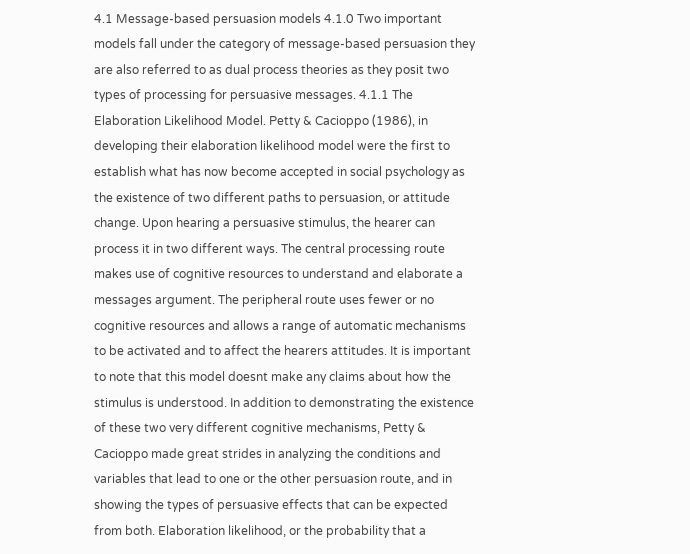4.1 Message-based persuasion models 4.1.0 Two important models fall under the category of message-based persuasion they are also referred to as dual process theories as they posit two types of processing for persuasive messages. 4.1.1 The Elaboration Likelihood Model. Petty & Cacioppo (1986), in developing their elaboration likelihood model were the first to establish what has now become accepted in social psychology as the existence of two different paths to persuasion, or attitude change. Upon hearing a persuasive stimulus, the hearer can process it in two different ways. The central processing route makes use of cognitive resources to understand and elaborate a messages argument. The peripheral route uses fewer or no cognitive resources and allows a range of automatic mechanisms to be activated and to affect the hearers attitudes. It is important to note that this model doesnt make any claims about how the stimulus is understood. In addition to demonstrating the existence of these two very different cognitive mechanisms, Petty & Cacioppo made great strides in analyzing the conditions and variables that lead to one or the other persuasion route, and in showing the types of persuasive effects that can be expected from both. Elaboration likelihood, or the probability that a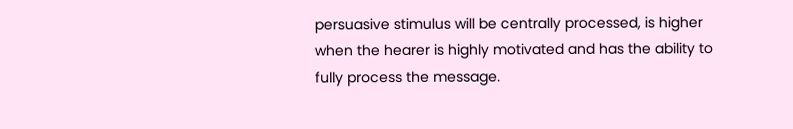persuasive stimulus will be centrally processed, is higher when the hearer is highly motivated and has the ability to fully process the message.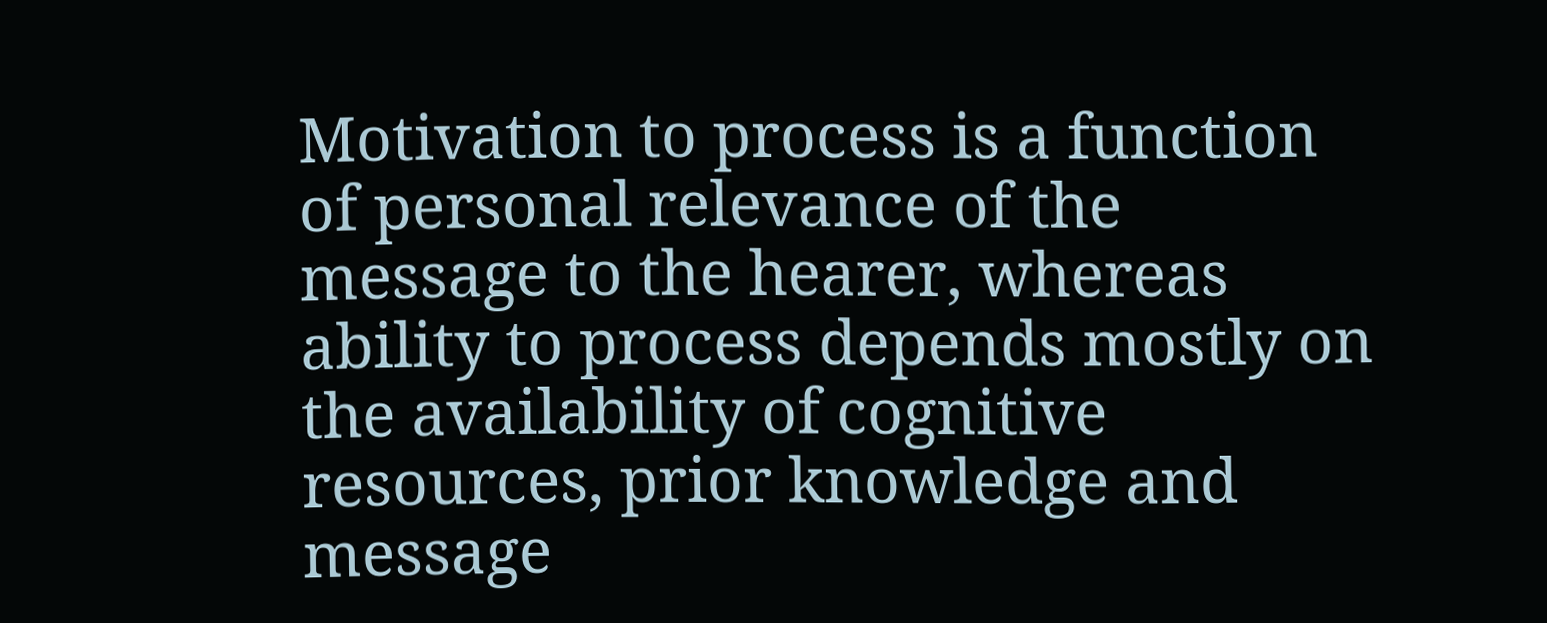Motivation to process is a function of personal relevance of the message to the hearer, whereas ability to process depends mostly on the availability of cognitive resources, prior knowledge and message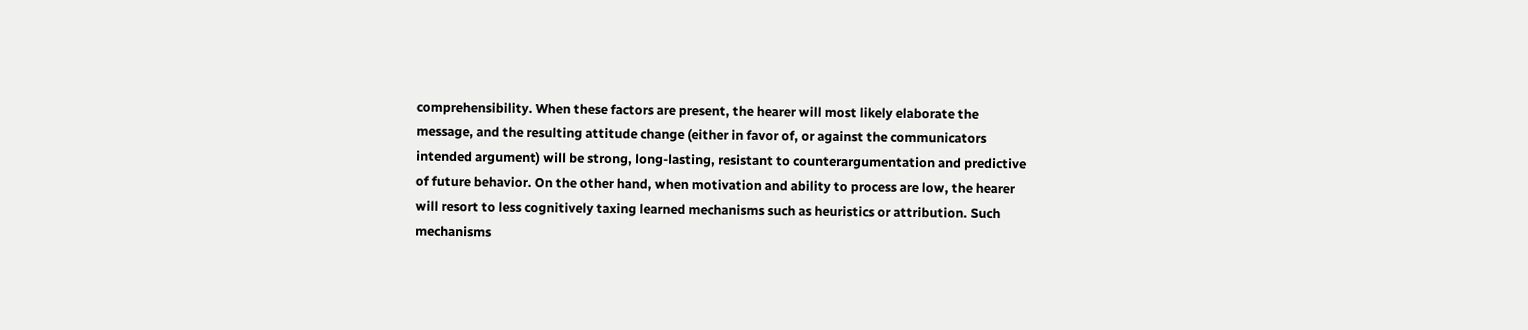comprehensibility. When these factors are present, the hearer will most likely elaborate the message, and the resulting attitude change (either in favor of, or against the communicators intended argument) will be strong, long-lasting, resistant to counterargumentation and predictive of future behavior. On the other hand, when motivation and ability to process are low, the hearer will resort to less cognitively taxing learned mechanisms such as heuristics or attribution. Such mechanisms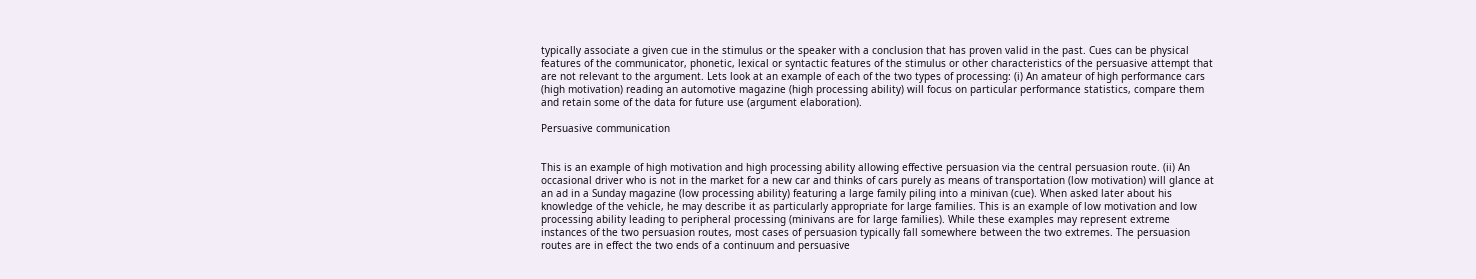typically associate a given cue in the stimulus or the speaker with a conclusion that has proven valid in the past. Cues can be physical features of the communicator, phonetic, lexical or syntactic features of the stimulus or other characteristics of the persuasive attempt that are not relevant to the argument. Lets look at an example of each of the two types of processing: (i) An amateur of high performance cars (high motivation) reading an automotive magazine (high processing ability) will focus on particular performance statistics, compare them and retain some of the data for future use (argument elaboration).

Persuasive communication


This is an example of high motivation and high processing ability allowing effective persuasion via the central persuasion route. (ii) An occasional driver who is not in the market for a new car and thinks of cars purely as means of transportation (low motivation) will glance at an ad in a Sunday magazine (low processing ability) featuring a large family piling into a minivan (cue). When asked later about his knowledge of the vehicle, he may describe it as particularly appropriate for large families. This is an example of low motivation and low processing ability leading to peripheral processing (minivans are for large families). While these examples may represent extreme instances of the two persuasion routes, most cases of persuasion typically fall somewhere between the two extremes. The persuasion routes are in effect the two ends of a continuum and persuasive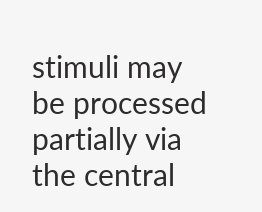stimuli may be processed partially via the central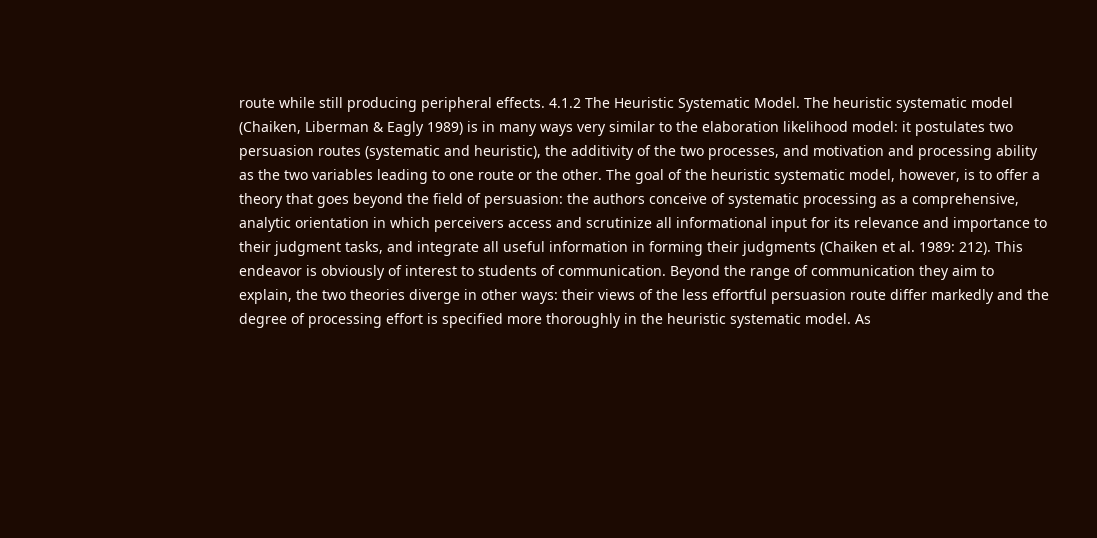route while still producing peripheral effects. 4.1.2 The Heuristic Systematic Model. The heuristic systematic model (Chaiken, Liberman & Eagly 1989) is in many ways very similar to the elaboration likelihood model: it postulates two persuasion routes (systematic and heuristic), the additivity of the two processes, and motivation and processing ability as the two variables leading to one route or the other. The goal of the heuristic systematic model, however, is to offer a theory that goes beyond the field of persuasion: the authors conceive of systematic processing as a comprehensive, analytic orientation in which perceivers access and scrutinize all informational input for its relevance and importance to their judgment tasks, and integrate all useful information in forming their judgments (Chaiken et al. 1989: 212). This endeavor is obviously of interest to students of communication. Beyond the range of communication they aim to explain, the two theories diverge in other ways: their views of the less effortful persuasion route differ markedly and the degree of processing effort is specified more thoroughly in the heuristic systematic model. As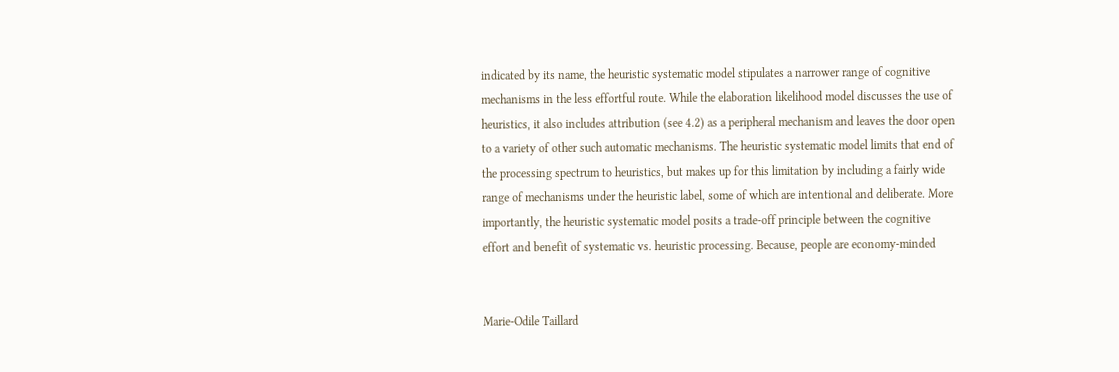indicated by its name, the heuristic systematic model stipulates a narrower range of cognitive mechanisms in the less effortful route. While the elaboration likelihood model discusses the use of heuristics, it also includes attribution (see 4.2) as a peripheral mechanism and leaves the door open to a variety of other such automatic mechanisms. The heuristic systematic model limits that end of the processing spectrum to heuristics, but makes up for this limitation by including a fairly wide range of mechanisms under the heuristic label, some of which are intentional and deliberate. More importantly, the heuristic systematic model posits a trade-off principle between the cognitive effort and benefit of systematic vs. heuristic processing. Because, people are economy-minded


Marie-Odile Taillard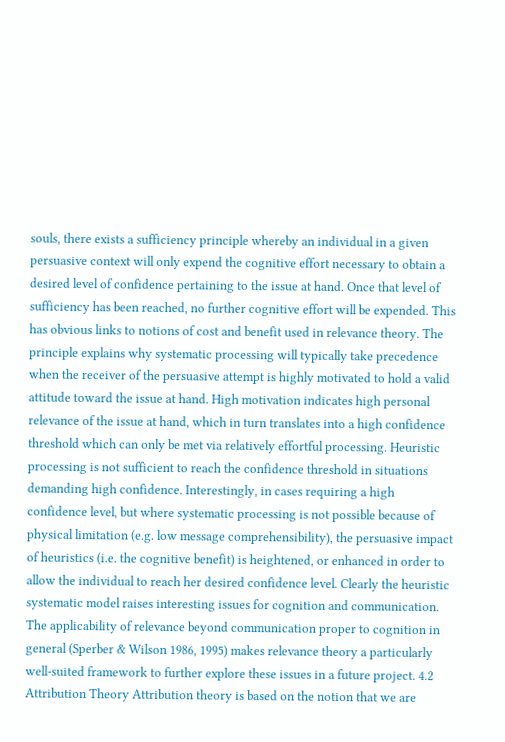souls, there exists a sufficiency principle whereby an individual in a given persuasive context will only expend the cognitive effort necessary to obtain a desired level of confidence pertaining to the issue at hand. Once that level of sufficiency has been reached, no further cognitive effort will be expended. This has obvious links to notions of cost and benefit used in relevance theory. The principle explains why systematic processing will typically take precedence when the receiver of the persuasive attempt is highly motivated to hold a valid attitude toward the issue at hand. High motivation indicates high personal relevance of the issue at hand, which in turn translates into a high confidence threshold which can only be met via relatively effortful processing. Heuristic processing is not sufficient to reach the confidence threshold in situations demanding high confidence. Interestingly, in cases requiring a high confidence level, but where systematic processing is not possible because of physical limitation (e.g. low message comprehensibility), the persuasive impact of heuristics (i.e. the cognitive benefit) is heightened, or enhanced in order to allow the individual to reach her desired confidence level. Clearly the heuristic systematic model raises interesting issues for cognition and communication. The applicability of relevance beyond communication proper to cognition in general (Sperber & Wilson 1986, 1995) makes relevance theory a particularly well-suited framework to further explore these issues in a future project. 4.2 Attribution Theory Attribution theory is based on the notion that we are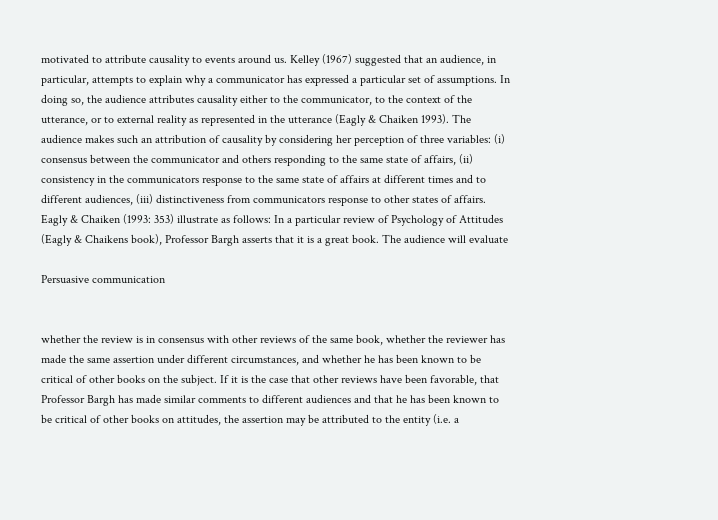motivated to attribute causality to events around us. Kelley (1967) suggested that an audience, in particular, attempts to explain why a communicator has expressed a particular set of assumptions. In doing so, the audience attributes causality either to the communicator, to the context of the utterance, or to external reality as represented in the utterance (Eagly & Chaiken 1993). The audience makes such an attribution of causality by considering her perception of three variables: (i) consensus between the communicator and others responding to the same state of affairs, (ii) consistency in the communicators response to the same state of affairs at different times and to different audiences, (iii) distinctiveness from communicators response to other states of affairs. Eagly & Chaiken (1993: 353) illustrate as follows: In a particular review of Psychology of Attitudes (Eagly & Chaikens book), Professor Bargh asserts that it is a great book. The audience will evaluate

Persuasive communication


whether the review is in consensus with other reviews of the same book, whether the reviewer has made the same assertion under different circumstances, and whether he has been known to be critical of other books on the subject. If it is the case that other reviews have been favorable, that Professor Bargh has made similar comments to different audiences and that he has been known to be critical of other books on attitudes, the assertion may be attributed to the entity (i.e. a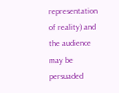representation of reality) and the audience may be persuaded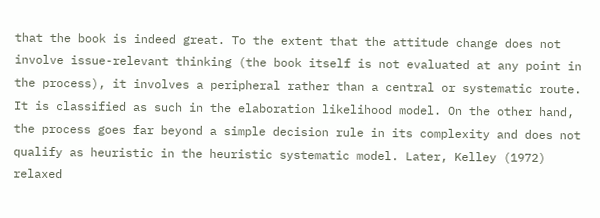that the book is indeed great. To the extent that the attitude change does not involve issue-relevant thinking (the book itself is not evaluated at any point in the process), it involves a peripheral rather than a central or systematic route. It is classified as such in the elaboration likelihood model. On the other hand, the process goes far beyond a simple decision rule in its complexity and does not qualify as heuristic in the heuristic systematic model. Later, Kelley (1972) relaxed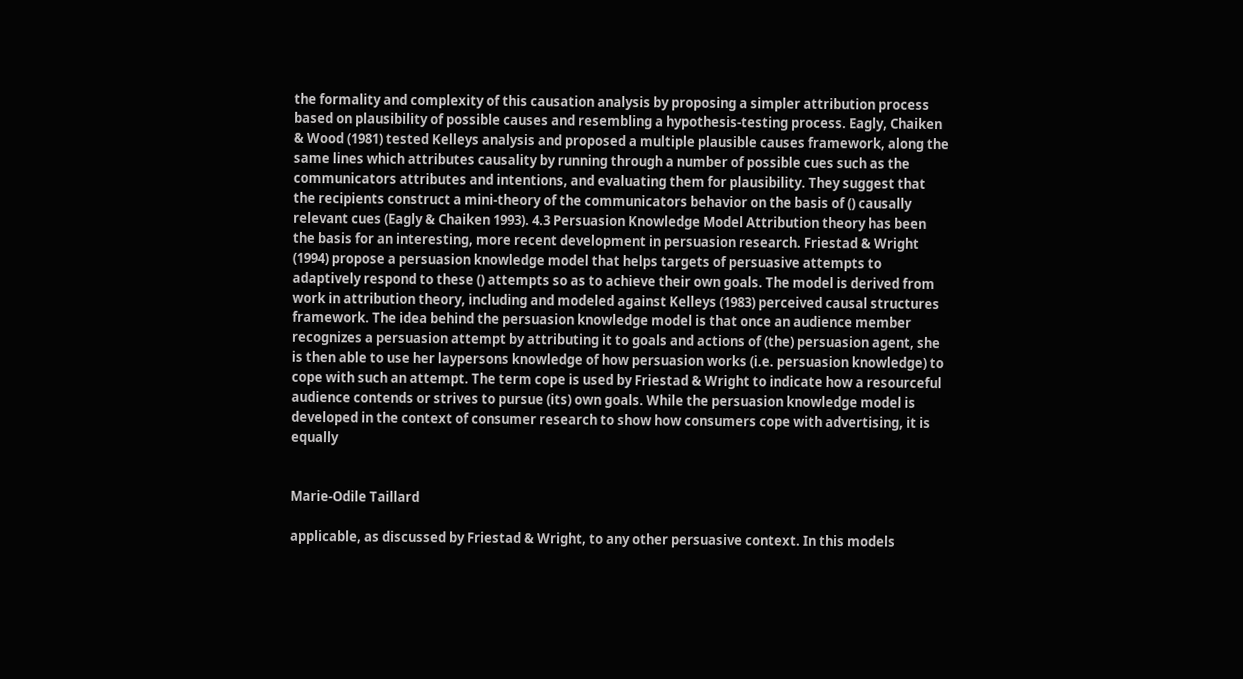the formality and complexity of this causation analysis by proposing a simpler attribution process based on plausibility of possible causes and resembling a hypothesis-testing process. Eagly, Chaiken & Wood (1981) tested Kelleys analysis and proposed a multiple plausible causes framework, along the same lines which attributes causality by running through a number of possible cues such as the communicators attributes and intentions, and evaluating them for plausibility. They suggest that the recipients construct a mini-theory of the communicators behavior on the basis of () causally relevant cues (Eagly & Chaiken 1993). 4.3 Persuasion Knowledge Model Attribution theory has been the basis for an interesting, more recent development in persuasion research. Friestad & Wright (1994) propose a persuasion knowledge model that helps targets of persuasive attempts to adaptively respond to these () attempts so as to achieve their own goals. The model is derived from work in attribution theory, including and modeled against Kelleys (1983) perceived causal structures framework. The idea behind the persuasion knowledge model is that once an audience member recognizes a persuasion attempt by attributing it to goals and actions of (the) persuasion agent, she is then able to use her laypersons knowledge of how persuasion works (i.e. persuasion knowledge) to cope with such an attempt. The term cope is used by Friestad & Wright to indicate how a resourceful audience contends or strives to pursue (its) own goals. While the persuasion knowledge model is developed in the context of consumer research to show how consumers cope with advertising, it is equally


Marie-Odile Taillard

applicable, as discussed by Friestad & Wright, to any other persuasive context. In this models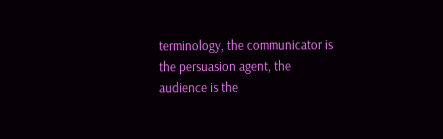terminology, the communicator is the persuasion agent, the audience is the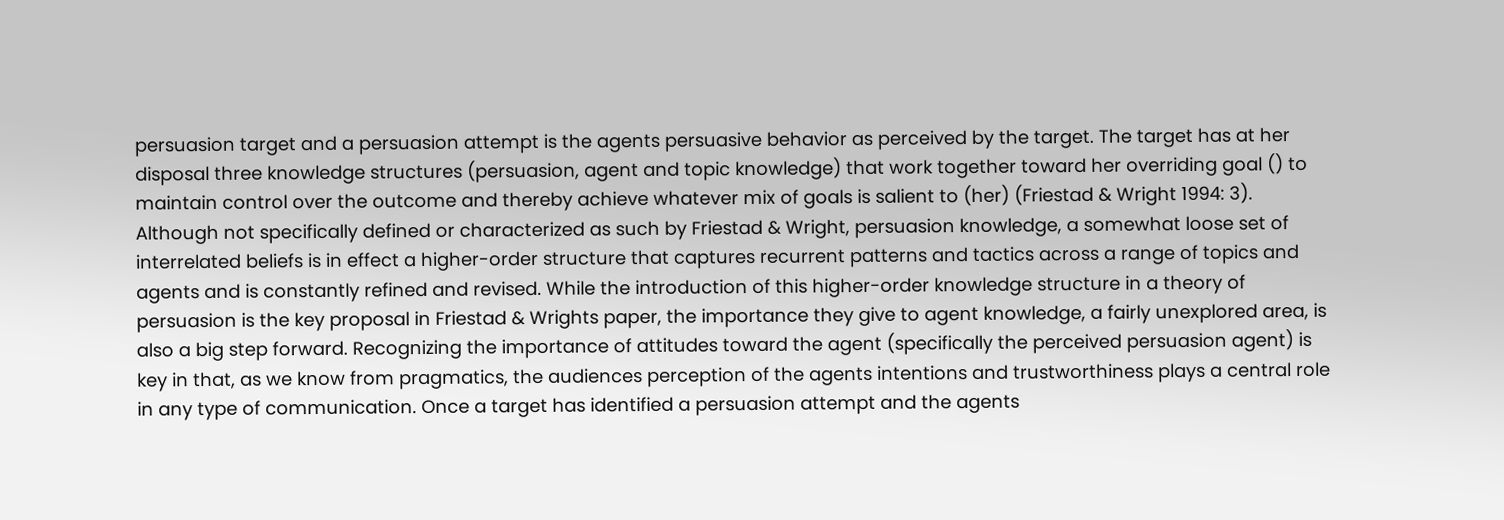persuasion target and a persuasion attempt is the agents persuasive behavior as perceived by the target. The target has at her disposal three knowledge structures (persuasion, agent and topic knowledge) that work together toward her overriding goal () to maintain control over the outcome and thereby achieve whatever mix of goals is salient to (her) (Friestad & Wright 1994: 3). Although not specifically defined or characterized as such by Friestad & Wright, persuasion knowledge, a somewhat loose set of interrelated beliefs is in effect a higher-order structure that captures recurrent patterns and tactics across a range of topics and agents and is constantly refined and revised. While the introduction of this higher-order knowledge structure in a theory of persuasion is the key proposal in Friestad & Wrights paper, the importance they give to agent knowledge, a fairly unexplored area, is also a big step forward. Recognizing the importance of attitudes toward the agent (specifically the perceived persuasion agent) is key in that, as we know from pragmatics, the audiences perception of the agents intentions and trustworthiness plays a central role in any type of communication. Once a target has identified a persuasion attempt and the agents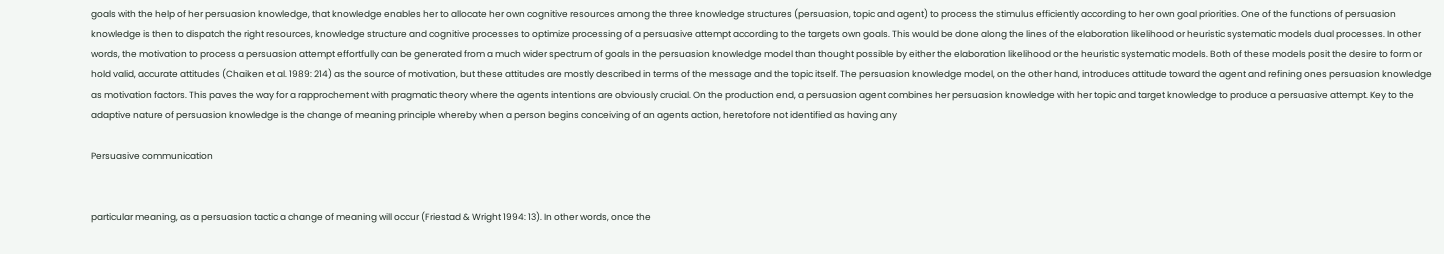goals with the help of her persuasion knowledge, that knowledge enables her to allocate her own cognitive resources among the three knowledge structures (persuasion, topic and agent) to process the stimulus efficiently according to her own goal priorities. One of the functions of persuasion knowledge is then to dispatch the right resources, knowledge structure and cognitive processes to optimize processing of a persuasive attempt according to the targets own goals. This would be done along the lines of the elaboration likelihood or heuristic systematic models dual processes. In other words, the motivation to process a persuasion attempt effortfully can be generated from a much wider spectrum of goals in the persuasion knowledge model than thought possible by either the elaboration likelihood or the heuristic systematic models. Both of these models posit the desire to form or hold valid, accurate attitudes (Chaiken et al. 1989: 214) as the source of motivation, but these attitudes are mostly described in terms of the message and the topic itself. The persuasion knowledge model, on the other hand, introduces attitude toward the agent and refining ones persuasion knowledge as motivation factors. This paves the way for a rapprochement with pragmatic theory where the agents intentions are obviously crucial. On the production end, a persuasion agent combines her persuasion knowledge with her topic and target knowledge to produce a persuasive attempt. Key to the adaptive nature of persuasion knowledge is the change of meaning principle whereby when a person begins conceiving of an agents action, heretofore not identified as having any

Persuasive communication


particular meaning, as a persuasion tactic a change of meaning will occur (Friestad & Wright 1994: 13). In other words, once the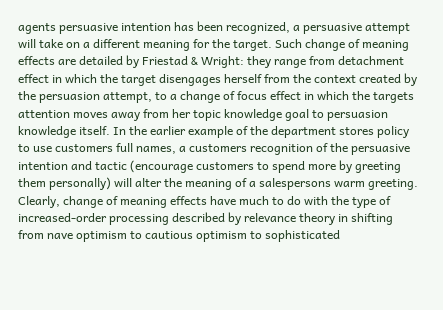agents persuasive intention has been recognized, a persuasive attempt will take on a different meaning for the target. Such change of meaning effects are detailed by Friestad & Wright: they range from detachment effect in which the target disengages herself from the context created by the persuasion attempt, to a change of focus effect in which the targets attention moves away from her topic knowledge goal to persuasion knowledge itself. In the earlier example of the department stores policy to use customers full names, a customers recognition of the persuasive intention and tactic (encourage customers to spend more by greeting them personally) will alter the meaning of a salespersons warm greeting. Clearly, change of meaning effects have much to do with the type of increased-order processing described by relevance theory in shifting from nave optimism to cautious optimism to sophisticated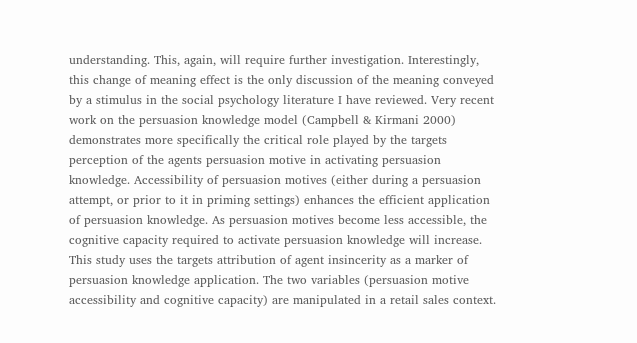understanding. This, again, will require further investigation. Interestingly, this change of meaning effect is the only discussion of the meaning conveyed by a stimulus in the social psychology literature I have reviewed. Very recent work on the persuasion knowledge model (Campbell & Kirmani 2000) demonstrates more specifically the critical role played by the targets perception of the agents persuasion motive in activating persuasion knowledge. Accessibility of persuasion motives (either during a persuasion attempt, or prior to it in priming settings) enhances the efficient application of persuasion knowledge. As persuasion motives become less accessible, the cognitive capacity required to activate persuasion knowledge will increase. This study uses the targets attribution of agent insincerity as a marker of persuasion knowledge application. The two variables (persuasion motive accessibility and cognitive capacity) are manipulated in a retail sales context.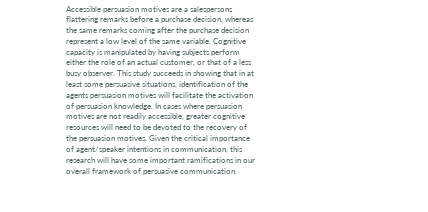Accessible persuasion motives are a salespersons flattering remarks before a purchase decision, whereas the same remarks coming after the purchase decision represent a low level of the same variable. Cognitive capacity is manipulated by having subjects perform either the role of an actual customer, or that of a less busy observer. This study succeeds in showing that in at least some persuasive situations, identification of the agents persuasion motives will facilitate the activation of persuasion knowledge. In cases where persuasion motives are not readily accessible, greater cognitive resources will need to be devoted to the recovery of the persuasion motives. Given the critical importance of agent/speaker intentions in communication, this research will have some important ramifications in our overall framework of persuasive communication.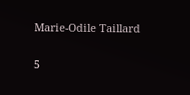Marie-Odile Taillard

5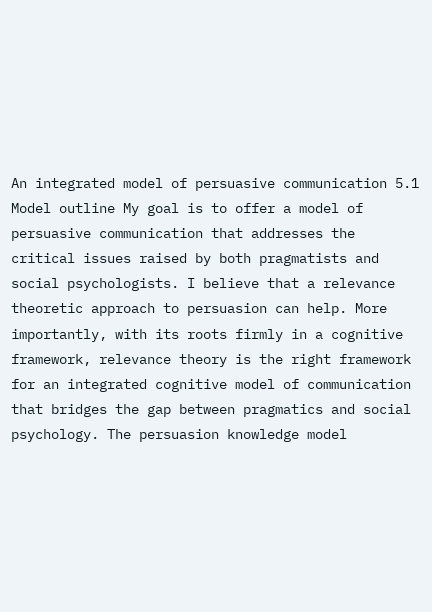An integrated model of persuasive communication 5.1 Model outline My goal is to offer a model of persuasive communication that addresses the critical issues raised by both pragmatists and social psychologists. I believe that a relevance theoretic approach to persuasion can help. More importantly, with its roots firmly in a cognitive framework, relevance theory is the right framework for an integrated cognitive model of communication that bridges the gap between pragmatics and social psychology. The persuasion knowledge model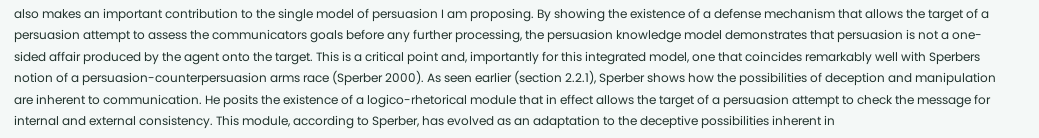also makes an important contribution to the single model of persuasion I am proposing. By showing the existence of a defense mechanism that allows the target of a persuasion attempt to assess the communicators goals before any further processing, the persuasion knowledge model demonstrates that persuasion is not a one-sided affair produced by the agent onto the target. This is a critical point and, importantly for this integrated model, one that coincides remarkably well with Sperbers notion of a persuasion-counterpersuasion arms race (Sperber 2000). As seen earlier (section 2.2.1), Sperber shows how the possibilities of deception and manipulation are inherent to communication. He posits the existence of a logico-rhetorical module that in effect allows the target of a persuasion attempt to check the message for internal and external consistency. This module, according to Sperber, has evolved as an adaptation to the deceptive possibilities inherent in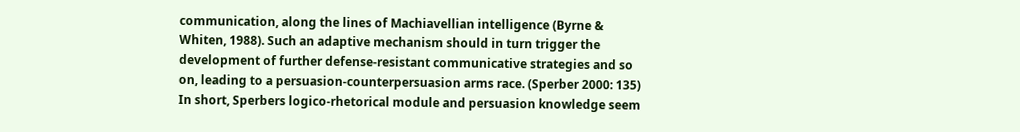communication, along the lines of Machiavellian intelligence (Byrne & Whiten, 1988). Such an adaptive mechanism should in turn trigger the development of further defense-resistant communicative strategies and so on, leading to a persuasion-counterpersuasion arms race. (Sperber 2000: 135) In short, Sperbers logico-rhetorical module and persuasion knowledge seem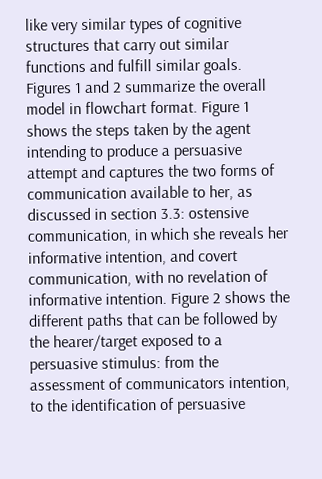like very similar types of cognitive structures that carry out similar functions and fulfill similar goals. Figures 1 and 2 summarize the overall model in flowchart format. Figure 1 shows the steps taken by the agent intending to produce a persuasive attempt and captures the two forms of communication available to her, as discussed in section 3.3: ostensive communication, in which she reveals her informative intention, and covert communication, with no revelation of informative intention. Figure 2 shows the different paths that can be followed by the hearer/target exposed to a persuasive stimulus: from the assessment of communicators intention, to the identification of persuasive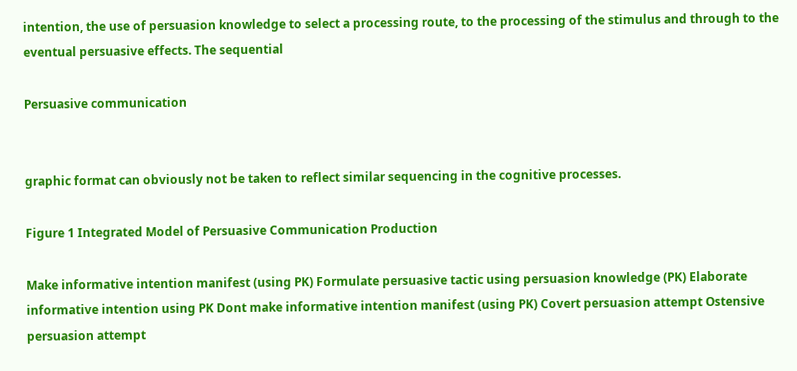intention, the use of persuasion knowledge to select a processing route, to the processing of the stimulus and through to the eventual persuasive effects. The sequential

Persuasive communication


graphic format can obviously not be taken to reflect similar sequencing in the cognitive processes.

Figure 1 Integrated Model of Persuasive Communication Production

Make informative intention manifest (using PK) Formulate persuasive tactic using persuasion knowledge (PK) Elaborate informative intention using PK Dont make informative intention manifest (using PK) Covert persuasion attempt Ostensive persuasion attempt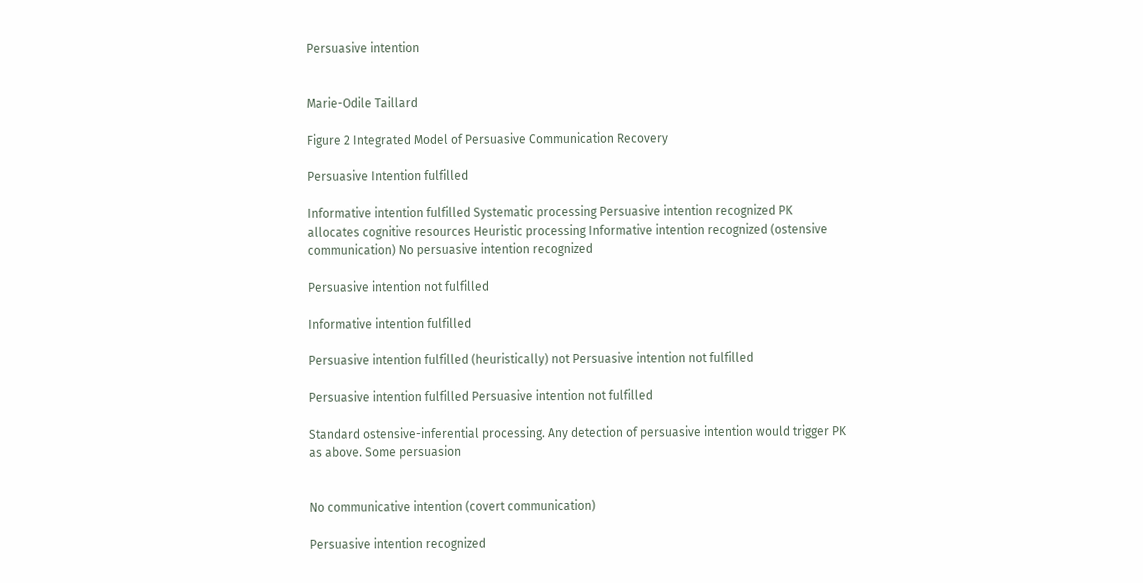Persuasive intention


Marie-Odile Taillard

Figure 2 Integrated Model of Persuasive Communication Recovery

Persuasive Intention fulfilled

Informative intention fulfilled Systematic processing Persuasive intention recognized PK allocates cognitive resources Heuristic processing Informative intention recognized (ostensive communication) No persuasive intention recognized

Persuasive intention not fulfilled

Informative intention fulfilled

Persuasive intention fulfilled (heuristically) not Persuasive intention not fulfilled

Persuasive intention fulfilled Persuasive intention not fulfilled

Standard ostensive-inferential processing. Any detection of persuasive intention would trigger PK as above. Some persuasion


No communicative intention (covert communication)

Persuasive intention recognized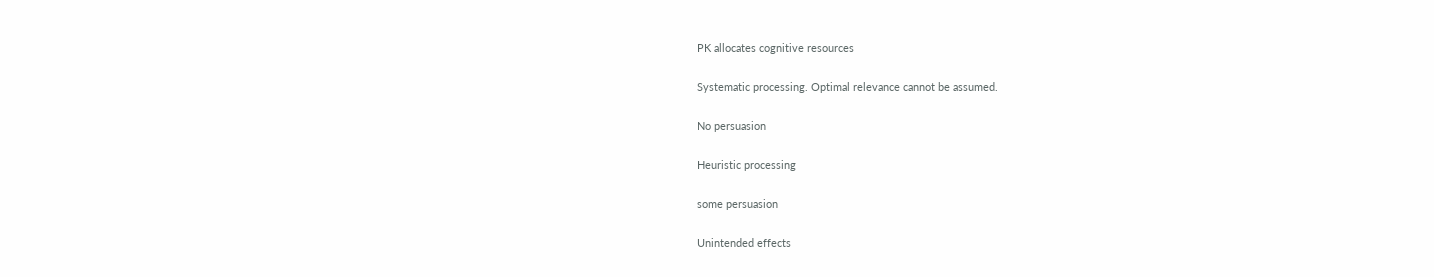PK allocates cognitive resources

Systematic processing. Optimal relevance cannot be assumed.

No persuasion

Heuristic processing

some persuasion

Unintended effects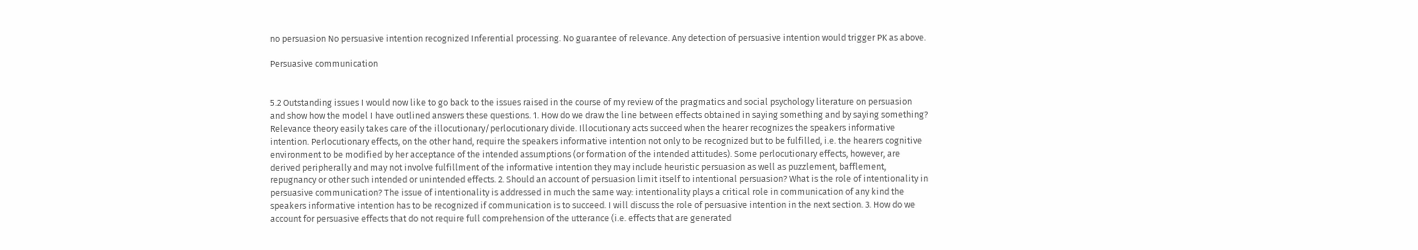no persuasion No persuasive intention recognized Inferential processing. No guarantee of relevance. Any detection of persuasive intention would trigger PK as above.

Persuasive communication


5.2 Outstanding issues I would now like to go back to the issues raised in the course of my review of the pragmatics and social psychology literature on persuasion and show how the model I have outlined answers these questions. 1. How do we draw the line between effects obtained in saying something and by saying something? Relevance theory easily takes care of the illocutionary/perlocutionary divide. Illocutionary acts succeed when the hearer recognizes the speakers informative intention. Perlocutionary effects, on the other hand, require the speakers informative intention not only to be recognized but to be fulfilled, i.e. the hearers cognitive environment to be modified by her acceptance of the intended assumptions (or formation of the intended attitudes). Some perlocutionary effects, however, are derived peripherally and may not involve fulfillment of the informative intention they may include heuristic persuasion as well as puzzlement, bafflement, repugnancy or other such intended or unintended effects. 2. Should an account of persuasion limit itself to intentional persuasion? What is the role of intentionality in persuasive communication? The issue of intentionality is addressed in much the same way: intentionality plays a critical role in communication of any kind the speakers informative intention has to be recognized if communication is to succeed. I will discuss the role of persuasive intention in the next section. 3. How do we account for persuasive effects that do not require full comprehension of the utterance (i.e. effects that are generated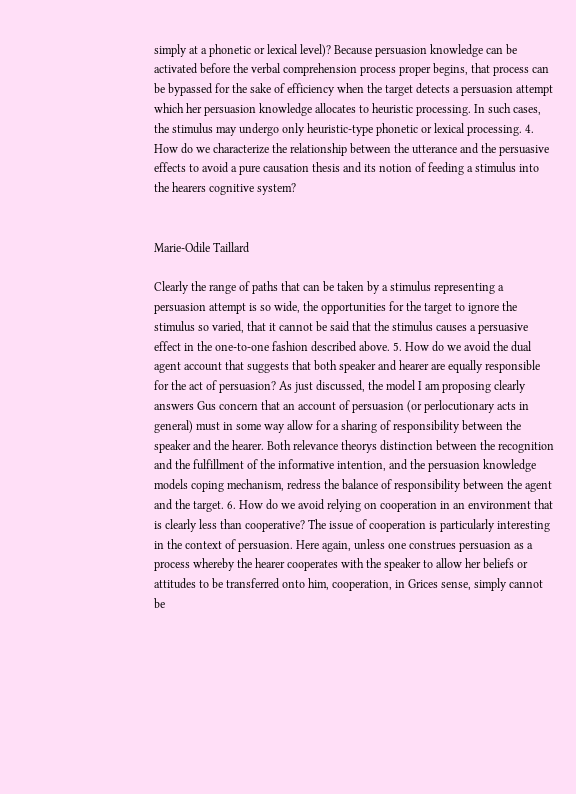simply at a phonetic or lexical level)? Because persuasion knowledge can be activated before the verbal comprehension process proper begins, that process can be bypassed for the sake of efficiency when the target detects a persuasion attempt which her persuasion knowledge allocates to heuristic processing. In such cases, the stimulus may undergo only heuristic-type phonetic or lexical processing. 4. How do we characterize the relationship between the utterance and the persuasive effects to avoid a pure causation thesis and its notion of feeding a stimulus into the hearers cognitive system?


Marie-Odile Taillard

Clearly the range of paths that can be taken by a stimulus representing a persuasion attempt is so wide, the opportunities for the target to ignore the stimulus so varied, that it cannot be said that the stimulus causes a persuasive effect in the one-to-one fashion described above. 5. How do we avoid the dual agent account that suggests that both speaker and hearer are equally responsible for the act of persuasion? As just discussed, the model I am proposing clearly answers Gus concern that an account of persuasion (or perlocutionary acts in general) must in some way allow for a sharing of responsibility between the speaker and the hearer. Both relevance theorys distinction between the recognition and the fulfillment of the informative intention, and the persuasion knowledge models coping mechanism, redress the balance of responsibility between the agent and the target. 6. How do we avoid relying on cooperation in an environment that is clearly less than cooperative? The issue of cooperation is particularly interesting in the context of persuasion. Here again, unless one construes persuasion as a process whereby the hearer cooperates with the speaker to allow her beliefs or attitudes to be transferred onto him, cooperation, in Grices sense, simply cannot be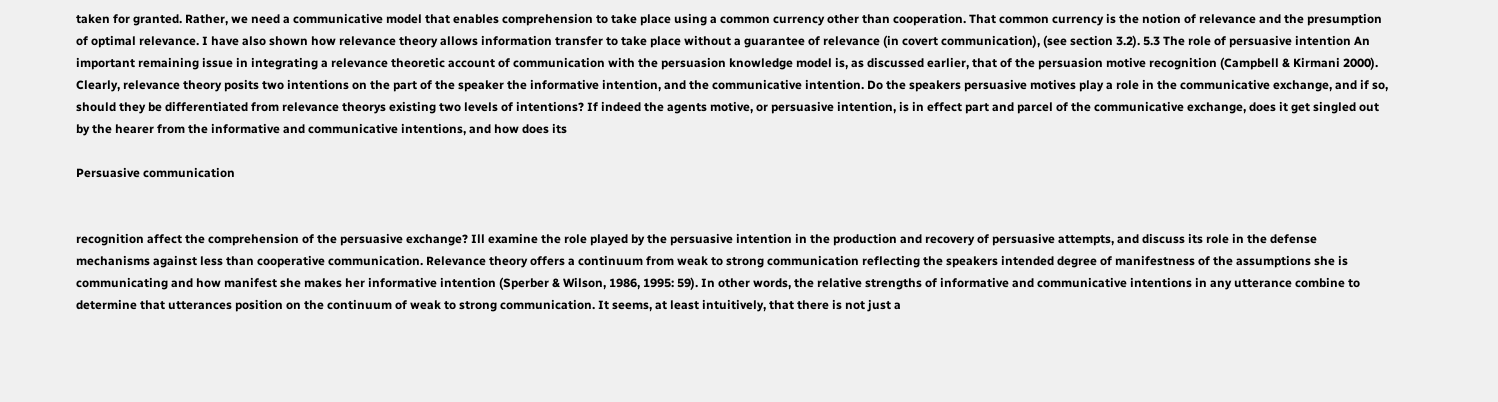taken for granted. Rather, we need a communicative model that enables comprehension to take place using a common currency other than cooperation. That common currency is the notion of relevance and the presumption of optimal relevance. I have also shown how relevance theory allows information transfer to take place without a guarantee of relevance (in covert communication), (see section 3.2). 5.3 The role of persuasive intention An important remaining issue in integrating a relevance theoretic account of communication with the persuasion knowledge model is, as discussed earlier, that of the persuasion motive recognition (Campbell & Kirmani 2000). Clearly, relevance theory posits two intentions on the part of the speaker the informative intention, and the communicative intention. Do the speakers persuasive motives play a role in the communicative exchange, and if so, should they be differentiated from relevance theorys existing two levels of intentions? If indeed the agents motive, or persuasive intention, is in effect part and parcel of the communicative exchange, does it get singled out by the hearer from the informative and communicative intentions, and how does its

Persuasive communication


recognition affect the comprehension of the persuasive exchange? Ill examine the role played by the persuasive intention in the production and recovery of persuasive attempts, and discuss its role in the defense mechanisms against less than cooperative communication. Relevance theory offers a continuum from weak to strong communication reflecting the speakers intended degree of manifestness of the assumptions she is communicating and how manifest she makes her informative intention (Sperber & Wilson, 1986, 1995: 59). In other words, the relative strengths of informative and communicative intentions in any utterance combine to determine that utterances position on the continuum of weak to strong communication. It seems, at least intuitively, that there is not just a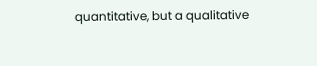quantitative, but a qualitative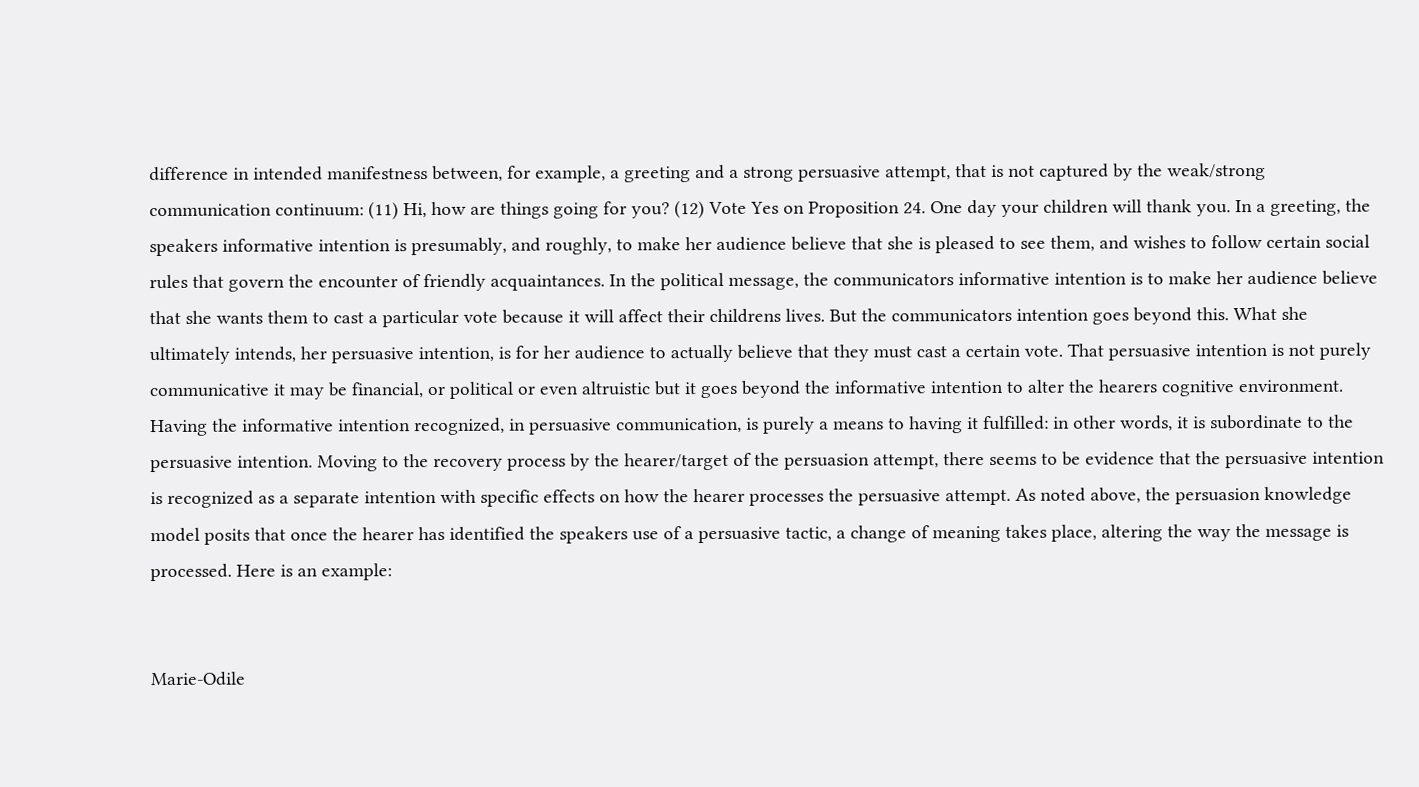difference in intended manifestness between, for example, a greeting and a strong persuasive attempt, that is not captured by the weak/strong communication continuum: (11) Hi, how are things going for you? (12) Vote Yes on Proposition 24. One day your children will thank you. In a greeting, the speakers informative intention is presumably, and roughly, to make her audience believe that she is pleased to see them, and wishes to follow certain social rules that govern the encounter of friendly acquaintances. In the political message, the communicators informative intention is to make her audience believe that she wants them to cast a particular vote because it will affect their childrens lives. But the communicators intention goes beyond this. What she ultimately intends, her persuasive intention, is for her audience to actually believe that they must cast a certain vote. That persuasive intention is not purely communicative it may be financial, or political or even altruistic but it goes beyond the informative intention to alter the hearers cognitive environment. Having the informative intention recognized, in persuasive communication, is purely a means to having it fulfilled: in other words, it is subordinate to the persuasive intention. Moving to the recovery process by the hearer/target of the persuasion attempt, there seems to be evidence that the persuasive intention is recognized as a separate intention with specific effects on how the hearer processes the persuasive attempt. As noted above, the persuasion knowledge model posits that once the hearer has identified the speakers use of a persuasive tactic, a change of meaning takes place, altering the way the message is processed. Here is an example:


Marie-Odile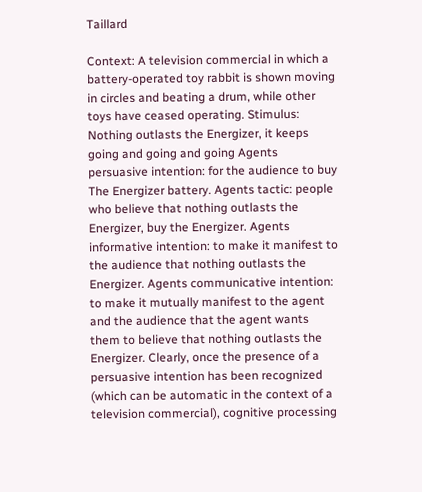Taillard

Context: A television commercial in which a battery-operated toy rabbit is shown moving in circles and beating a drum, while other toys have ceased operating. Stimulus: Nothing outlasts the Energizer, it keeps going and going and going Agents persuasive intention: for the audience to buy The Energizer battery. Agents tactic: people who believe that nothing outlasts the Energizer, buy the Energizer. Agents informative intention: to make it manifest to the audience that nothing outlasts the Energizer. Agents communicative intention: to make it mutually manifest to the agent and the audience that the agent wants them to believe that nothing outlasts the Energizer. Clearly, once the presence of a persuasive intention has been recognized (which can be automatic in the context of a television commercial), cognitive processing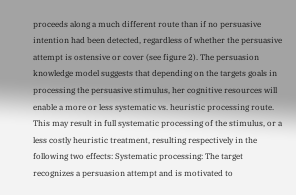proceeds along a much different route than if no persuasive intention had been detected, regardless of whether the persuasive attempt is ostensive or cover (see figure 2). The persuasion knowledge model suggests that depending on the targets goals in processing the persuasive stimulus, her cognitive resources will enable a more or less systematic vs. heuristic processing route. This may result in full systematic processing of the stimulus, or a less costly heuristic treatment, resulting respectively in the following two effects: Systematic processing: The target recognizes a persuasion attempt and is motivated to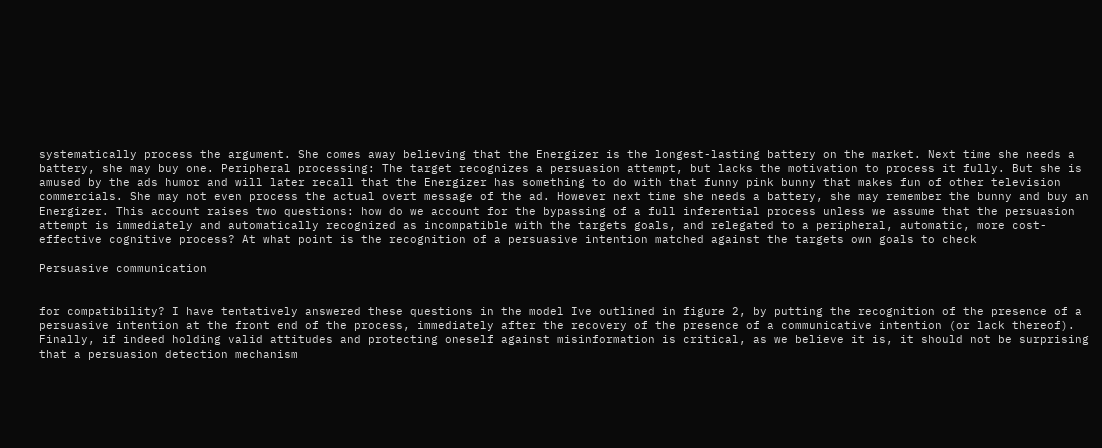systematically process the argument. She comes away believing that the Energizer is the longest-lasting battery on the market. Next time she needs a battery, she may buy one. Peripheral processing: The target recognizes a persuasion attempt, but lacks the motivation to process it fully. But she is amused by the ads humor and will later recall that the Energizer has something to do with that funny pink bunny that makes fun of other television commercials. She may not even process the actual overt message of the ad. However next time she needs a battery, she may remember the bunny and buy an Energizer. This account raises two questions: how do we account for the bypassing of a full inferential process unless we assume that the persuasion attempt is immediately and automatically recognized as incompatible with the targets goals, and relegated to a peripheral, automatic, more cost-effective cognitive process? At what point is the recognition of a persuasive intention matched against the targets own goals to check

Persuasive communication


for compatibility? I have tentatively answered these questions in the model Ive outlined in figure 2, by putting the recognition of the presence of a persuasive intention at the front end of the process, immediately after the recovery of the presence of a communicative intention (or lack thereof). Finally, if indeed holding valid attitudes and protecting oneself against misinformation is critical, as we believe it is, it should not be surprising that a persuasion detection mechanism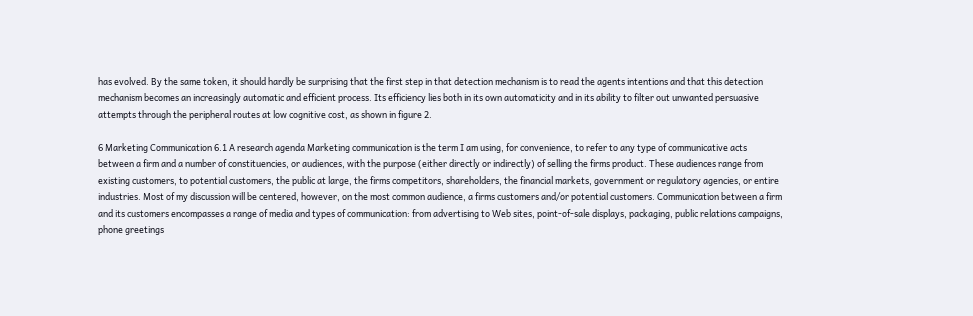has evolved. By the same token, it should hardly be surprising that the first step in that detection mechanism is to read the agents intentions and that this detection mechanism becomes an increasingly automatic and efficient process. Its efficiency lies both in its own automaticity and in its ability to filter out unwanted persuasive attempts through the peripheral routes at low cognitive cost, as shown in figure 2.

6 Marketing Communication 6.1 A research agenda Marketing communication is the term I am using, for convenience, to refer to any type of communicative acts between a firm and a number of constituencies, or audiences, with the purpose (either directly or indirectly) of selling the firms product. These audiences range from existing customers, to potential customers, the public at large, the firms competitors, shareholders, the financial markets, government or regulatory agencies, or entire industries. Most of my discussion will be centered, however, on the most common audience, a firms customers and/or potential customers. Communication between a firm and its customers encompasses a range of media and types of communication: from advertising to Web sites, point-of-sale displays, packaging, public relations campaigns, phone greetings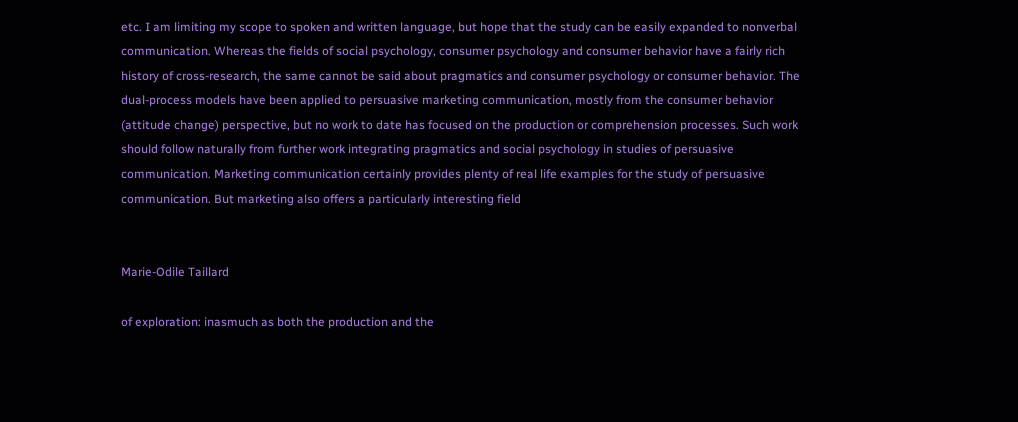etc. I am limiting my scope to spoken and written language, but hope that the study can be easily expanded to nonverbal communication. Whereas the fields of social psychology, consumer psychology and consumer behavior have a fairly rich history of cross-research, the same cannot be said about pragmatics and consumer psychology or consumer behavior. The dual-process models have been applied to persuasive marketing communication, mostly from the consumer behavior (attitude change) perspective, but no work to date has focused on the production or comprehension processes. Such work should follow naturally from further work integrating pragmatics and social psychology in studies of persuasive communication. Marketing communication certainly provides plenty of real life examples for the study of persuasive communication. But marketing also offers a particularly interesting field


Marie-Odile Taillard

of exploration: inasmuch as both the production and the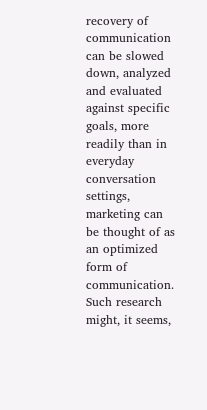recovery of communication can be slowed down, analyzed and evaluated against specific goals, more readily than in everyday conversation settings, marketing can be thought of as an optimized form of communication. Such research might, it seems,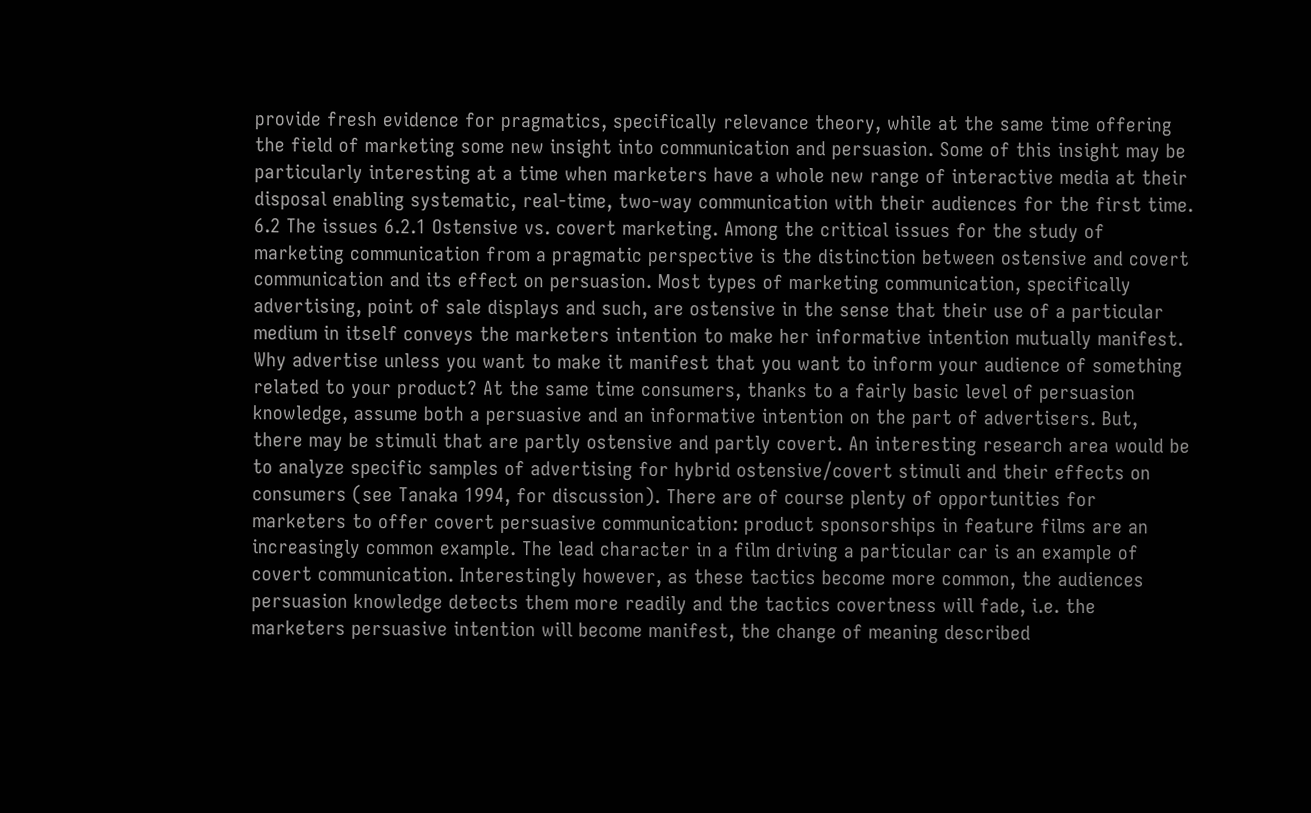provide fresh evidence for pragmatics, specifically relevance theory, while at the same time offering the field of marketing some new insight into communication and persuasion. Some of this insight may be particularly interesting at a time when marketers have a whole new range of interactive media at their disposal enabling systematic, real-time, two-way communication with their audiences for the first time. 6.2 The issues 6.2.1 Ostensive vs. covert marketing. Among the critical issues for the study of marketing communication from a pragmatic perspective is the distinction between ostensive and covert communication and its effect on persuasion. Most types of marketing communication, specifically advertising, point of sale displays and such, are ostensive in the sense that their use of a particular medium in itself conveys the marketers intention to make her informative intention mutually manifest. Why advertise unless you want to make it manifest that you want to inform your audience of something related to your product? At the same time consumers, thanks to a fairly basic level of persuasion knowledge, assume both a persuasive and an informative intention on the part of advertisers. But, there may be stimuli that are partly ostensive and partly covert. An interesting research area would be to analyze specific samples of advertising for hybrid ostensive/covert stimuli and their effects on consumers (see Tanaka 1994, for discussion). There are of course plenty of opportunities for marketers to offer covert persuasive communication: product sponsorships in feature films are an increasingly common example. The lead character in a film driving a particular car is an example of covert communication. Interestingly however, as these tactics become more common, the audiences persuasion knowledge detects them more readily and the tactics covertness will fade, i.e. the marketers persuasive intention will become manifest, the change of meaning described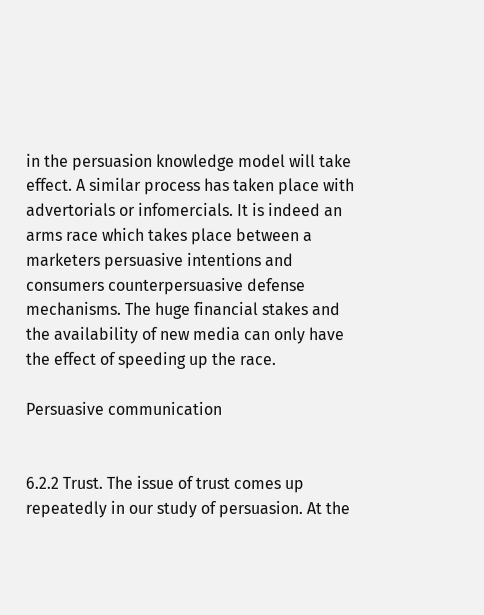in the persuasion knowledge model will take effect. A similar process has taken place with advertorials or infomercials. It is indeed an arms race which takes place between a marketers persuasive intentions and consumers counterpersuasive defense mechanisms. The huge financial stakes and the availability of new media can only have the effect of speeding up the race.

Persuasive communication


6.2.2 Trust. The issue of trust comes up repeatedly in our study of persuasion. At the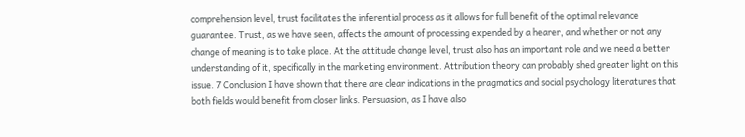comprehension level, trust facilitates the inferential process as it allows for full benefit of the optimal relevance guarantee. Trust, as we have seen, affects the amount of processing expended by a hearer, and whether or not any change of meaning is to take place. At the attitude change level, trust also has an important role and we need a better understanding of it, specifically in the marketing environment. Attribution theory can probably shed greater light on this issue. 7 Conclusion I have shown that there are clear indications in the pragmatics and social psychology literatures that both fields would benefit from closer links. Persuasion, as I have also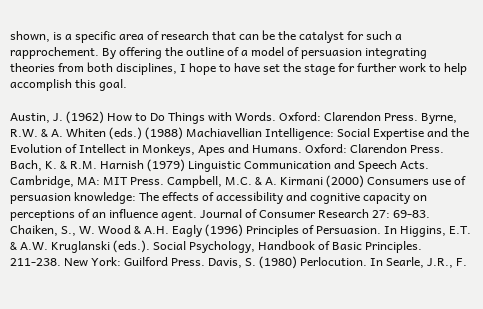shown, is a specific area of research that can be the catalyst for such a rapprochement. By offering the outline of a model of persuasion integrating theories from both disciplines, I hope to have set the stage for further work to help accomplish this goal.

Austin, J. (1962) How to Do Things with Words. Oxford: Clarendon Press. Byrne, R.W. & A. Whiten (eds.) (1988) Machiavellian Intelligence: Social Expertise and the Evolution of Intellect in Monkeys, Apes and Humans. Oxford: Clarendon Press. Bach, K. & R.M. Harnish (1979) Linguistic Communication and Speech Acts. Cambridge, MA: MIT Press. Campbell, M.C. & A. Kirmani (2000) Consumers use of persuasion knowledge: The effects of accessibility and cognitive capacity on perceptions of an influence agent. Journal of Consumer Research 27: 69-83. Chaiken, S., W. Wood & A.H. Eagly (1996) Principles of Persuasion. In Higgins, E.T. & A.W. Kruglanski (eds.). Social Psychology, Handbook of Basic Principles. 211-238. New York: Guilford Press. Davis, S. (1980) Perlocution. In Searle, J.R., F.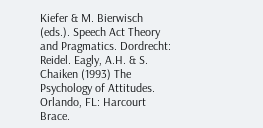Kiefer & M. Bierwisch (eds.). Speech Act Theory and Pragmatics. Dordrecht: Reidel. Eagly, A.H. & S. Chaiken (1993) The Psychology of Attitudes. Orlando, FL: Harcourt Brace.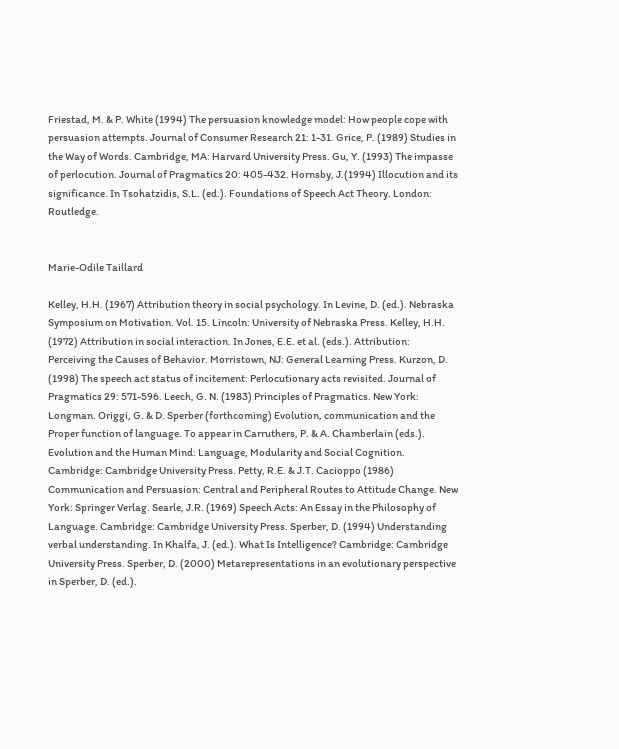Friestad, M. & P. White (1994) The persuasion knowledge model: How people cope with persuasion attempts. Journal of Consumer Research 21: 1-31. Grice, P. (1989) Studies in the Way of Words. Cambridge, MA: Harvard University Press. Gu, Y. (1993) The impasse of perlocution. Journal of Pragmatics 20: 405-432. Hornsby, J.(1994) Illocution and its significance. In Tsohatzidis, S.L. (ed.). Foundations of Speech Act Theory. London: Routledge.


Marie-Odile Taillard

Kelley, H.H. (1967) Attribution theory in social psychology. In Levine, D. (ed.). Nebraska Symposium on Motivation. Vol. 15. Lincoln: University of Nebraska Press. Kelley, H.H. (1972) Attribution in social interaction. In Jones, E.E. et al. (eds.). Attribution: Perceiving the Causes of Behavior. Morristown, NJ: General Learning Press. Kurzon, D. (1998) The speech act status of incitement: Perlocutionary acts revisited. Journal of Pragmatics 29: 571-596. Leech, G. N. (1983) Principles of Pragmatics. New York: Longman. Origgi, G. & D. Sperber (forthcoming) Evolution, communication and the Proper function of language. To appear in Carruthers, P. & A. Chamberlain (eds.). Evolution and the Human Mind: Language, Modularity and Social Cognition. Cambridge: Cambridge University Press. Petty, R.E. & J.T. Cacioppo (1986) Communication and Persuasion: Central and Peripheral Routes to Attitude Change. New York: Springer Verlag. Searle, J.R. (1969) Speech Acts: An Essay in the Philosophy of Language. Cambridge: Cambridge University Press. Sperber, D. (1994) Understanding verbal understanding. In Khalfa, J. (ed.). What Is Intelligence? Cambridge: Cambridge University Press. Sperber, D. (2000) Metarepresentations in an evolutionary perspective in Sperber, D. (ed.).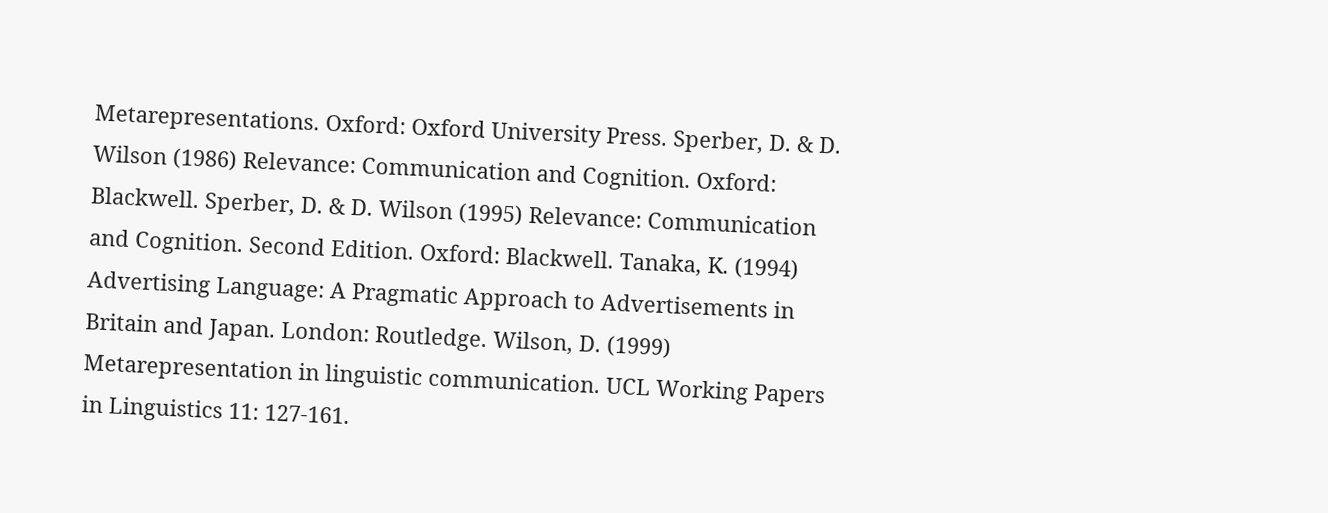Metarepresentations. Oxford: Oxford University Press. Sperber, D. & D. Wilson (1986) Relevance: Communication and Cognition. Oxford: Blackwell. Sperber, D. & D. Wilson (1995) Relevance: Communication and Cognition. Second Edition. Oxford: Blackwell. Tanaka, K. (1994) Advertising Language: A Pragmatic Approach to Advertisements in Britain and Japan. London: Routledge. Wilson, D. (1999) Metarepresentation in linguistic communication. UCL Working Papers in Linguistics 11: 127-161.